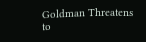Goldman Threatens to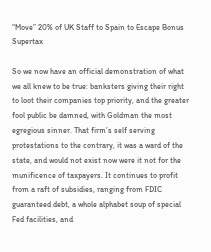“Move” 20% of UK Staff to Spain to Escape Bonus Supertax

So we now have an official demonstration of what we all knew to be true: banksters giving their right to loot their companies top priority, and the greater fool public be damned, with Goldman the most egregious sinner. That firm’s self serving protestations to the contrary, it was a ward of the state, and would not exist now were it not for the munificence of taxpayers. It continues to profit from a raft of subsidies, ranging from FDIC guaranteed debt, a whole alphabet soup of special Fed facilities, and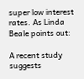super low interest rates. As Linda Beale points out:

A recent study suggests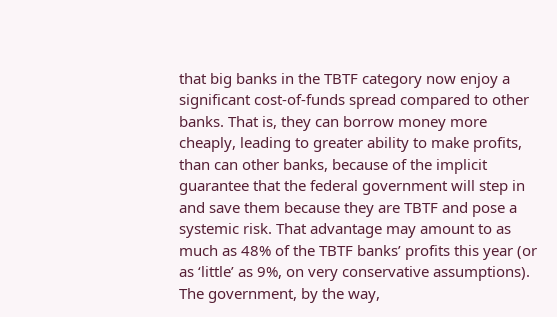that big banks in the TBTF category now enjoy a significant cost-of-funds spread compared to other banks. That is, they can borrow money more cheaply, leading to greater ability to make profits, than can other banks, because of the implicit guarantee that the federal government will step in and save them because they are TBTF and pose a systemic risk. That advantage may amount to as much as 48% of the TBTF banks’ profits this year (or as ‘little’ as 9%, on very conservative assumptions). The government, by the way,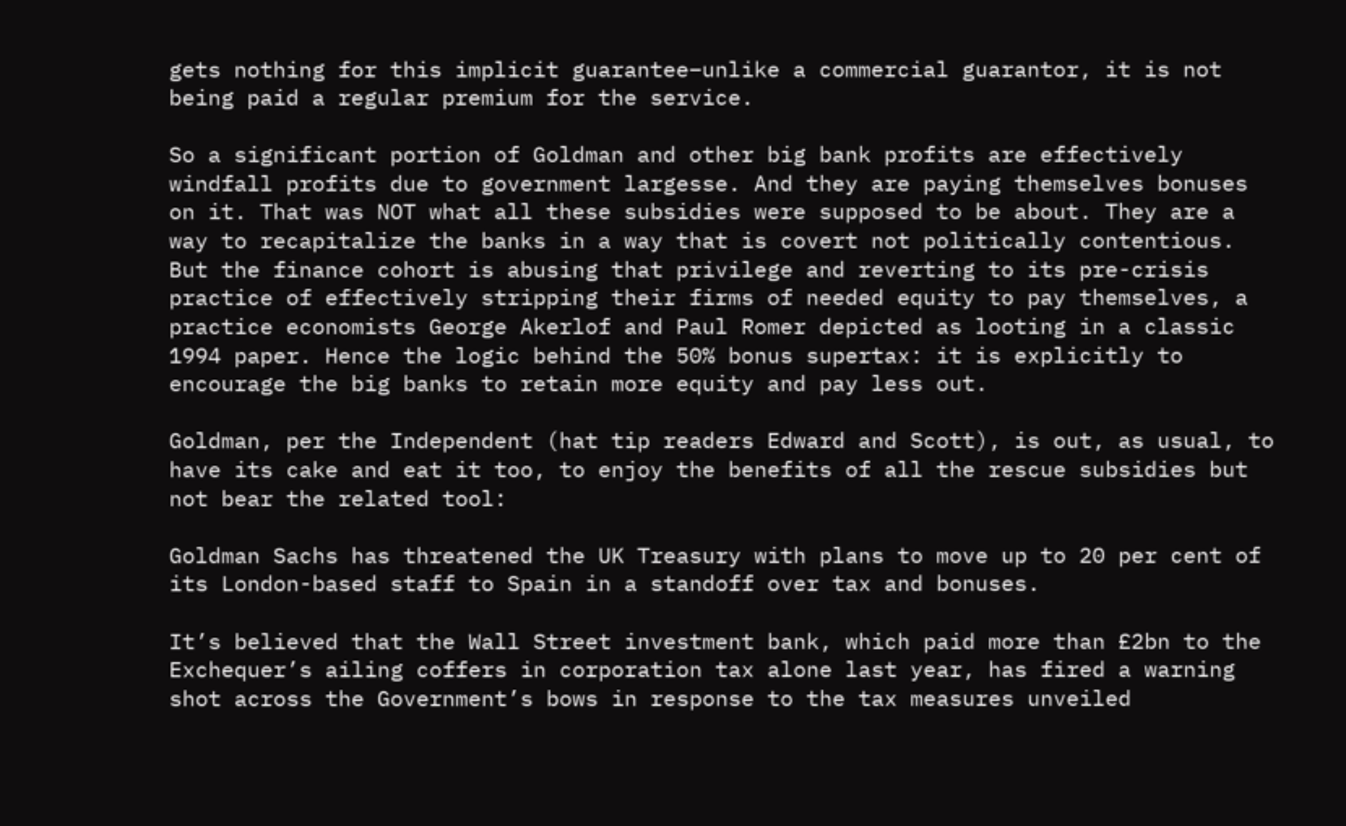gets nothing for this implicit guarantee–unlike a commercial guarantor, it is not being paid a regular premium for the service.

So a significant portion of Goldman and other big bank profits are effectively windfall profits due to government largesse. And they are paying themselves bonuses on it. That was NOT what all these subsidies were supposed to be about. They are a way to recapitalize the banks in a way that is covert not politically contentious. But the finance cohort is abusing that privilege and reverting to its pre-crisis practice of effectively stripping their firms of needed equity to pay themselves, a practice economists George Akerlof and Paul Romer depicted as looting in a classic 1994 paper. Hence the logic behind the 50% bonus supertax: it is explicitly to encourage the big banks to retain more equity and pay less out.

Goldman, per the Independent (hat tip readers Edward and Scott), is out, as usual, to have its cake and eat it too, to enjoy the benefits of all the rescue subsidies but not bear the related tool:

Goldman Sachs has threatened the UK Treasury with plans to move up to 20 per cent of its London-based staff to Spain in a standoff over tax and bonuses.

It’s believed that the Wall Street investment bank, which paid more than £2bn to the Exchequer’s ailing coffers in corporation tax alone last year, has fired a warning shot across the Government’s bows in response to the tax measures unveiled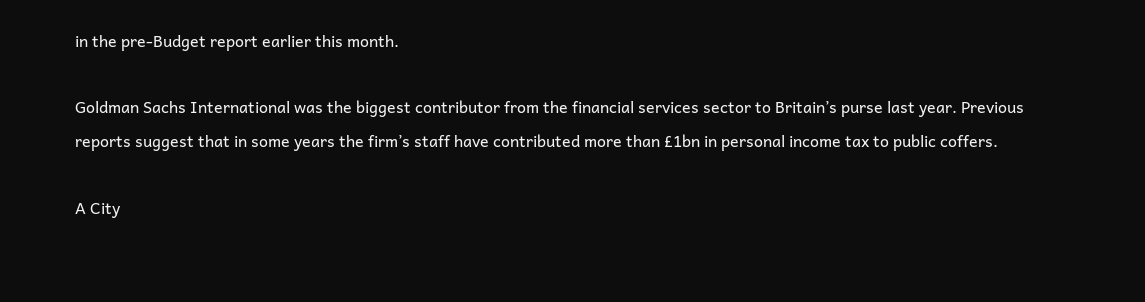in the pre-Budget report earlier this month.

Goldman Sachs International was the biggest contributor from the financial services sector to Britain’s purse last year. Previous reports suggest that in some years the firm’s staff have contributed more than £1bn in personal income tax to public coffers.

A City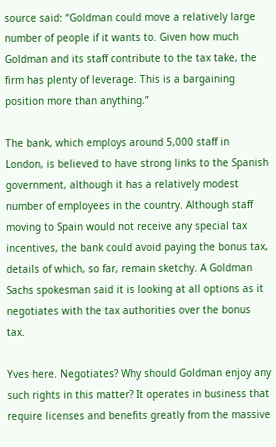source said: “Goldman could move a relatively large number of people if it wants to. Given how much Goldman and its staff contribute to the tax take, the firm has plenty of leverage. This is a bargaining position more than anything.”

The bank, which employs around 5,000 staff in London, is believed to have strong links to the Spanish government, although it has a relatively modest number of employees in the country. Although staff moving to Spain would not receive any special tax incentives, the bank could avoid paying the bonus tax, details of which, so far, remain sketchy. A Goldman Sachs spokesman said it is looking at all options as it negotiates with the tax authorities over the bonus tax.

Yves here. Negotiates? Why should Goldman enjoy any such rights in this matter? It operates in business that require licenses and benefits greatly from the massive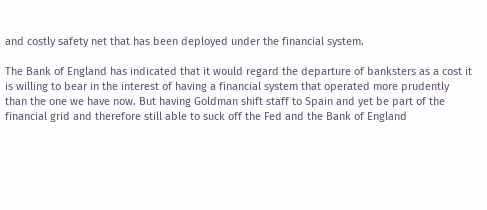and costly safety net that has been deployed under the financial system.

The Bank of England has indicated that it would regard the departure of banksters as a cost it is willing to bear in the interest of having a financial system that operated more prudently than the one we have now. But having Goldman shift staff to Spain and yet be part of the financial grid and therefore still able to suck off the Fed and the Bank of England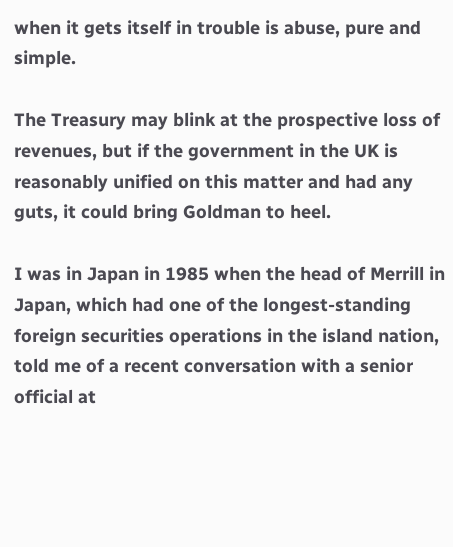when it gets itself in trouble is abuse, pure and simple.

The Treasury may blink at the prospective loss of revenues, but if the government in the UK is reasonably unified on this matter and had any guts, it could bring Goldman to heel.

I was in Japan in 1985 when the head of Merrill in Japan, which had one of the longest-standing foreign securities operations in the island nation, told me of a recent conversation with a senior official at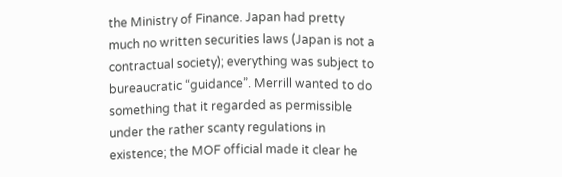the Ministry of Finance. Japan had pretty much no written securities laws (Japan is not a contractual society); everything was subject to bureaucratic “guidance”. Merrill wanted to do something that it regarded as permissible under the rather scanty regulations in existence; the MOF official made it clear he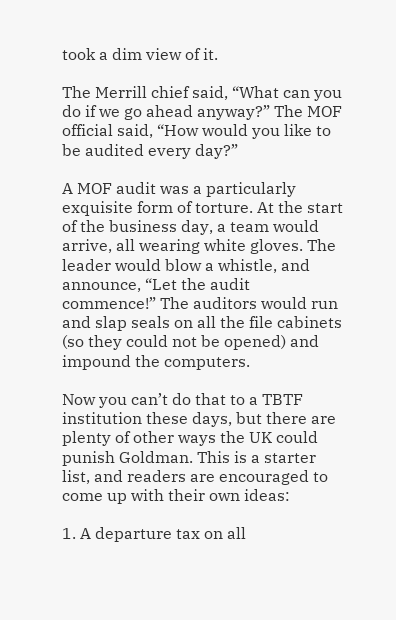took a dim view of it.

The Merrill chief said, “What can you do if we go ahead anyway?” The MOF official said, “How would you like to be audited every day?”

A MOF audit was a particularly exquisite form of torture. At the start of the business day, a team would arrive, all wearing white gloves. The leader would blow a whistle, and announce, “Let the audit commence!” The auditors would run and slap seals on all the file cabinets (so they could not be opened) and impound the computers.

Now you can’t do that to a TBTF institution these days, but there are plenty of other ways the UK could punish Goldman. This is a starter list, and readers are encouraged to come up with their own ideas:

1. A departure tax on all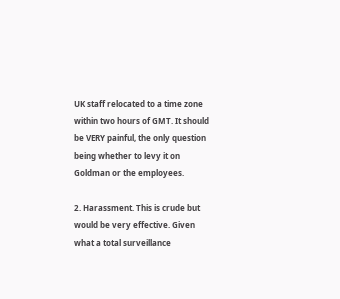UK staff relocated to a time zone within two hours of GMT. It should be VERY painful, the only question being whether to levy it on Goldman or the employees.

2. Harassment. This is crude but would be very effective. Given what a total surveillance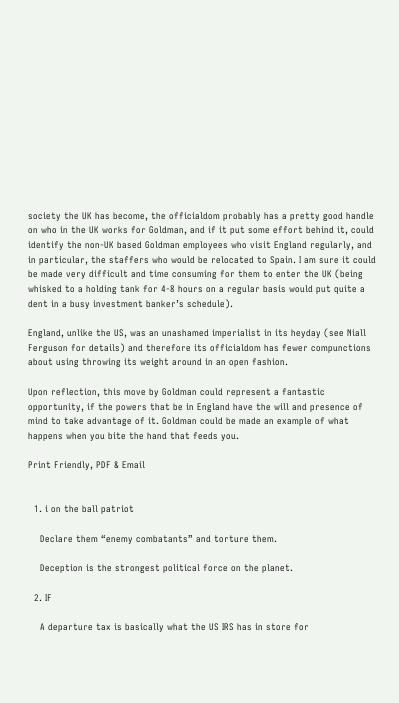society the UK has become, the officialdom probably has a pretty good handle on who in the UK works for Goldman, and if it put some effort behind it, could identify the non-UK based Goldman employees who visit England regularly, and in particular, the staffers who would be relocated to Spain. I am sure it could be made very difficult and time consuming for them to enter the UK (being whisked to a holding tank for 4-8 hours on a regular basis would put quite a dent in a busy investment banker’s schedule).

England, unlike the US, was an unashamed imperialist in its heyday (see Niall Ferguson for details) and therefore its officialdom has fewer compunctions about using throwing its weight around in an open fashion.

Upon reflection, this move by Goldman could represent a fantastic opportunity, if the powers that be in England have the will and presence of mind to take advantage of it. Goldman could be made an example of what happens when you bite the hand that feeds you.

Print Friendly, PDF & Email


  1. i on the ball patriot

    Declare them “enemy combatants” and torture them.

    Deception is the strongest political force on the planet.

  2. IF

    A departure tax is basically what the US IRS has in store for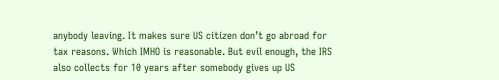anybody leaving. It makes sure US citizen don’t go abroad for tax reasons. Which IMHO is reasonable. But evil enough, the IRS also collects for 10 years after somebody gives up US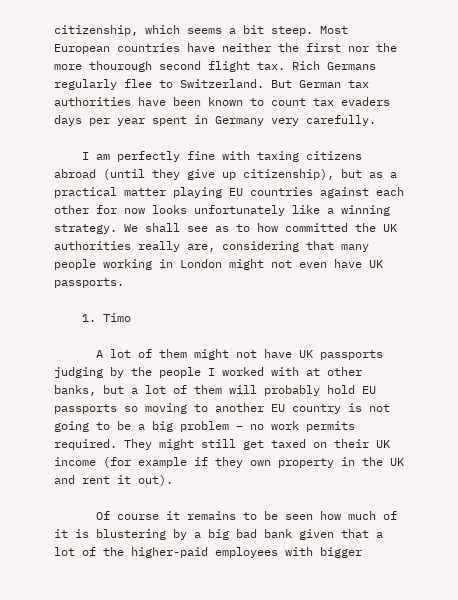citizenship, which seems a bit steep. Most European countries have neither the first nor the more thourough second flight tax. Rich Germans regularly flee to Switzerland. But German tax authorities have been known to count tax evaders days per year spent in Germany very carefully.

    I am perfectly fine with taxing citizens abroad (until they give up citizenship), but as a practical matter playing EU countries against each other for now looks unfortunately like a winning strategy. We shall see as to how committed the UK authorities really are, considering that many people working in London might not even have UK passports.

    1. Timo

      A lot of them might not have UK passports judging by the people I worked with at other banks, but a lot of them will probably hold EU passports so moving to another EU country is not going to be a big problem – no work permits required. They might still get taxed on their UK income (for example if they own property in the UK and rent it out).

      Of course it remains to be seen how much of it is blustering by a big bad bank given that a lot of the higher-paid employees with bigger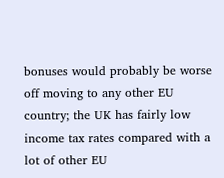bonuses would probably be worse off moving to any other EU country; the UK has fairly low income tax rates compared with a lot of other EU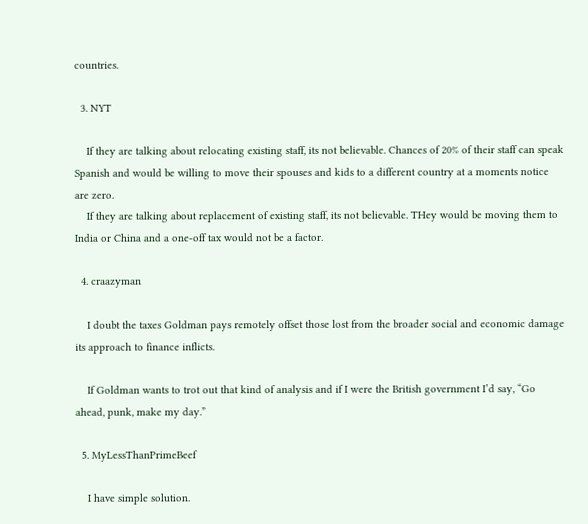countries.

  3. NYT

    If they are talking about relocating existing staff, its not believable. Chances of 20% of their staff can speak Spanish and would be willing to move their spouses and kids to a different country at a moments notice are zero.
    If they are talking about replacement of existing staff, its not believable. THey would be moving them to India or China and a one-off tax would not be a factor.

  4. craazyman

    I doubt the taxes Goldman pays remotely offset those lost from the broader social and economic damage its approach to finance inflicts.

    If Goldman wants to trot out that kind of analysis and if I were the British government I’d say, “Go ahead, punk, make my day.”

  5. MyLessThanPrimeBeef

    I have simple solution.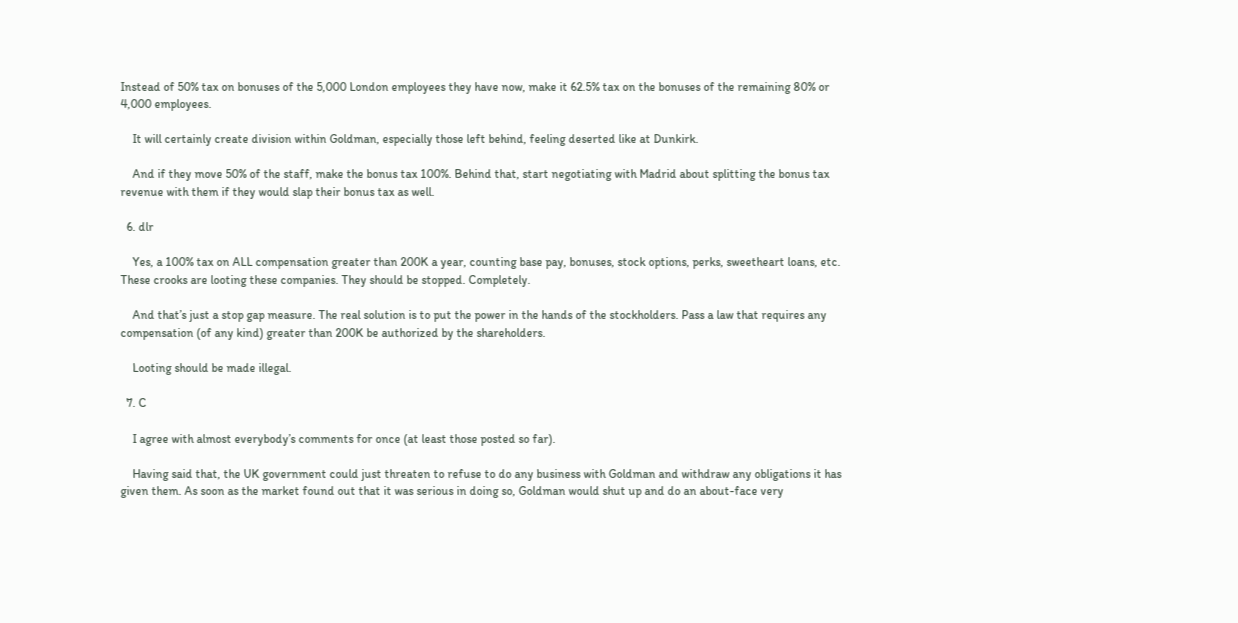Instead of 50% tax on bonuses of the 5,000 London employees they have now, make it 62.5% tax on the bonuses of the remaining 80% or 4,000 employees.

    It will certainly create division within Goldman, especially those left behind, feeling deserted like at Dunkirk.

    And if they move 50% of the staff, make the bonus tax 100%. Behind that, start negotiating with Madrid about splitting the bonus tax revenue with them if they would slap their bonus tax as well.

  6. dlr

    Yes, a 100% tax on ALL compensation greater than 200K a year, counting base pay, bonuses, stock options, perks, sweetheart loans, etc. These crooks are looting these companies. They should be stopped. Completely.

    And that’s just a stop gap measure. The real solution is to put the power in the hands of the stockholders. Pass a law that requires any compensation (of any kind) greater than 200K be authorized by the shareholders.

    Looting should be made illegal.

  7. C

    I agree with almost everybody’s comments for once (at least those posted so far).

    Having said that, the UK government could just threaten to refuse to do any business with Goldman and withdraw any obligations it has given them. As soon as the market found out that it was serious in doing so, Goldman would shut up and do an about-face very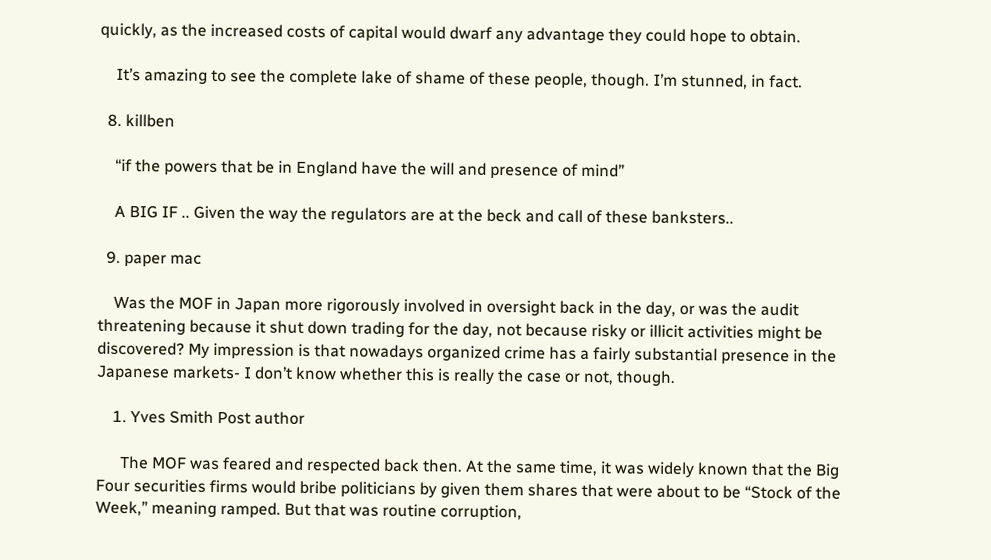quickly, as the increased costs of capital would dwarf any advantage they could hope to obtain.

    It’s amazing to see the complete lake of shame of these people, though. I’m stunned, in fact.

  8. killben

    “if the powers that be in England have the will and presence of mind”

    A BIG IF .. Given the way the regulators are at the beck and call of these banksters..

  9. paper mac

    Was the MOF in Japan more rigorously involved in oversight back in the day, or was the audit threatening because it shut down trading for the day, not because risky or illicit activities might be discovered? My impression is that nowadays organized crime has a fairly substantial presence in the Japanese markets- I don’t know whether this is really the case or not, though.

    1. Yves Smith Post author

      The MOF was feared and respected back then. At the same time, it was widely known that the Big Four securities firms would bribe politicians by given them shares that were about to be “Stock of the Week,” meaning ramped. But that was routine corruption,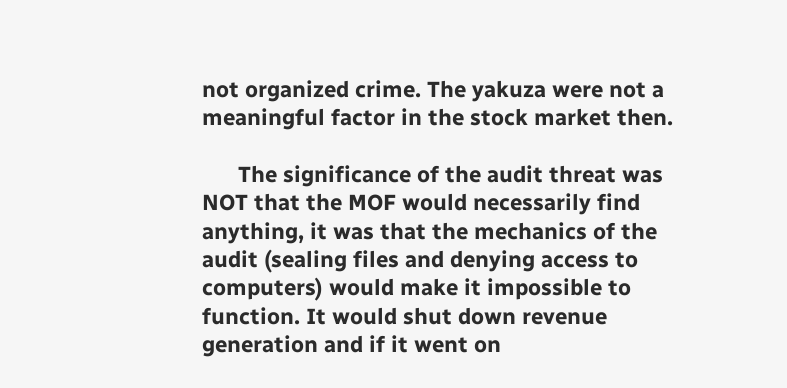not organized crime. The yakuza were not a meaningful factor in the stock market then.

      The significance of the audit threat was NOT that the MOF would necessarily find anything, it was that the mechanics of the audit (sealing files and denying access to computers) would make it impossible to function. It would shut down revenue generation and if it went on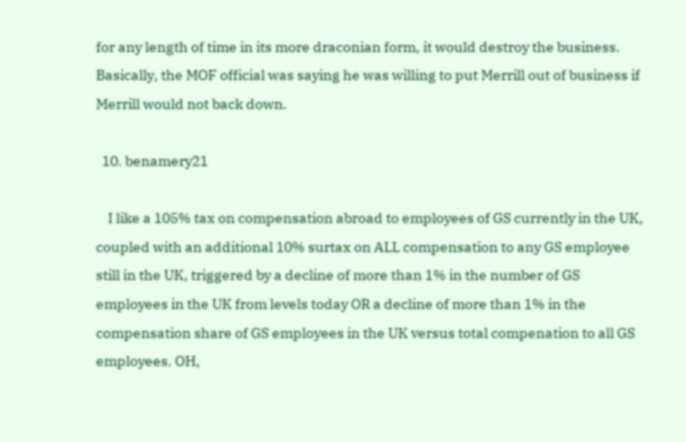for any length of time in its more draconian form, it would destroy the business. Basically, the MOF official was saying he was willing to put Merrill out of business if Merrill would not back down.

  10. benamery21

    I like a 105% tax on compensation abroad to employees of GS currently in the UK, coupled with an additional 10% surtax on ALL compensation to any GS employee still in the UK, triggered by a decline of more than 1% in the number of GS employees in the UK from levels today OR a decline of more than 1% in the compensation share of GS employees in the UK versus total compenation to all GS employees. OH,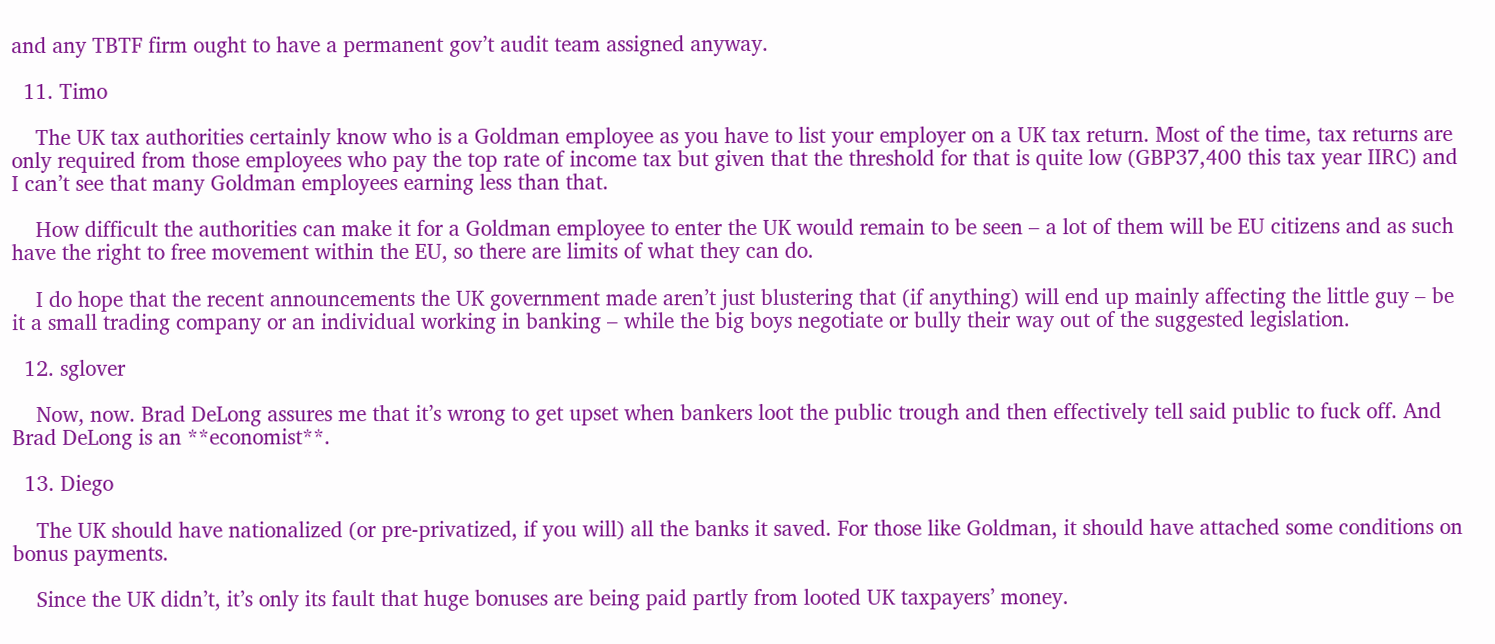and any TBTF firm ought to have a permanent gov’t audit team assigned anyway.

  11. Timo

    The UK tax authorities certainly know who is a Goldman employee as you have to list your employer on a UK tax return. Most of the time, tax returns are only required from those employees who pay the top rate of income tax but given that the threshold for that is quite low (GBP37,400 this tax year IIRC) and I can’t see that many Goldman employees earning less than that.

    How difficult the authorities can make it for a Goldman employee to enter the UK would remain to be seen – a lot of them will be EU citizens and as such have the right to free movement within the EU, so there are limits of what they can do.

    I do hope that the recent announcements the UK government made aren’t just blustering that (if anything) will end up mainly affecting the little guy – be it a small trading company or an individual working in banking – while the big boys negotiate or bully their way out of the suggested legislation.

  12. sglover

    Now, now. Brad DeLong assures me that it’s wrong to get upset when bankers loot the public trough and then effectively tell said public to fuck off. And Brad DeLong is an **economist**.

  13. Diego

    The UK should have nationalized (or pre-privatized, if you will) all the banks it saved. For those like Goldman, it should have attached some conditions on bonus payments.

    Since the UK didn’t, it’s only its fault that huge bonuses are being paid partly from looted UK taxpayers’ money.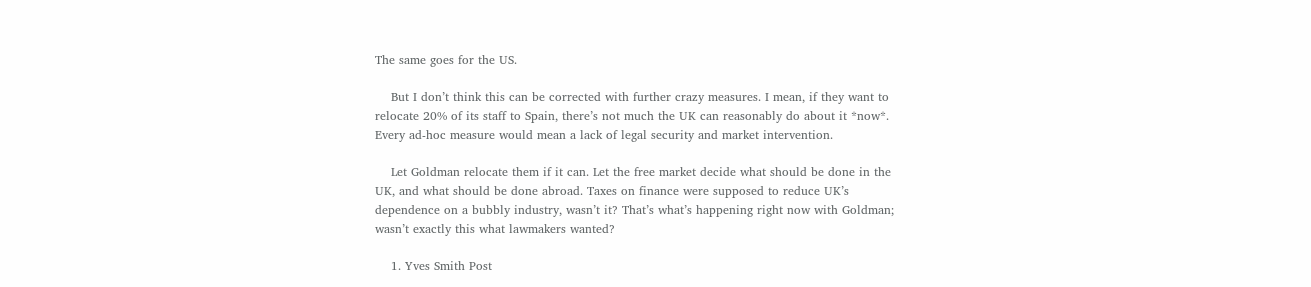The same goes for the US.

    But I don’t think this can be corrected with further crazy measures. I mean, if they want to relocate 20% of its staff to Spain, there’s not much the UK can reasonably do about it *now*. Every ad-hoc measure would mean a lack of legal security and market intervention.

    Let Goldman relocate them if it can. Let the free market decide what should be done in the UK, and what should be done abroad. Taxes on finance were supposed to reduce UK’s dependence on a bubbly industry, wasn’t it? That’s what’s happening right now with Goldman; wasn’t exactly this what lawmakers wanted?

    1. Yves Smith Post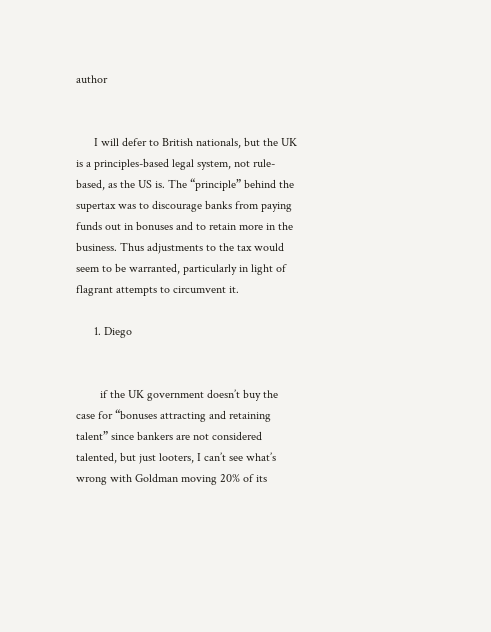author


      I will defer to British nationals, but the UK is a principles-based legal system, not rule-based, as the US is. The “principle” behind the supertax was to discourage banks from paying funds out in bonuses and to retain more in the business. Thus adjustments to the tax would seem to be warranted, particularly in light of flagrant attempts to circumvent it.

      1. Diego


        if the UK government doesn’t buy the case for “bonuses attracting and retaining talent” since bankers are not considered talented, but just looters, I can’t see what’s wrong with Goldman moving 20% of its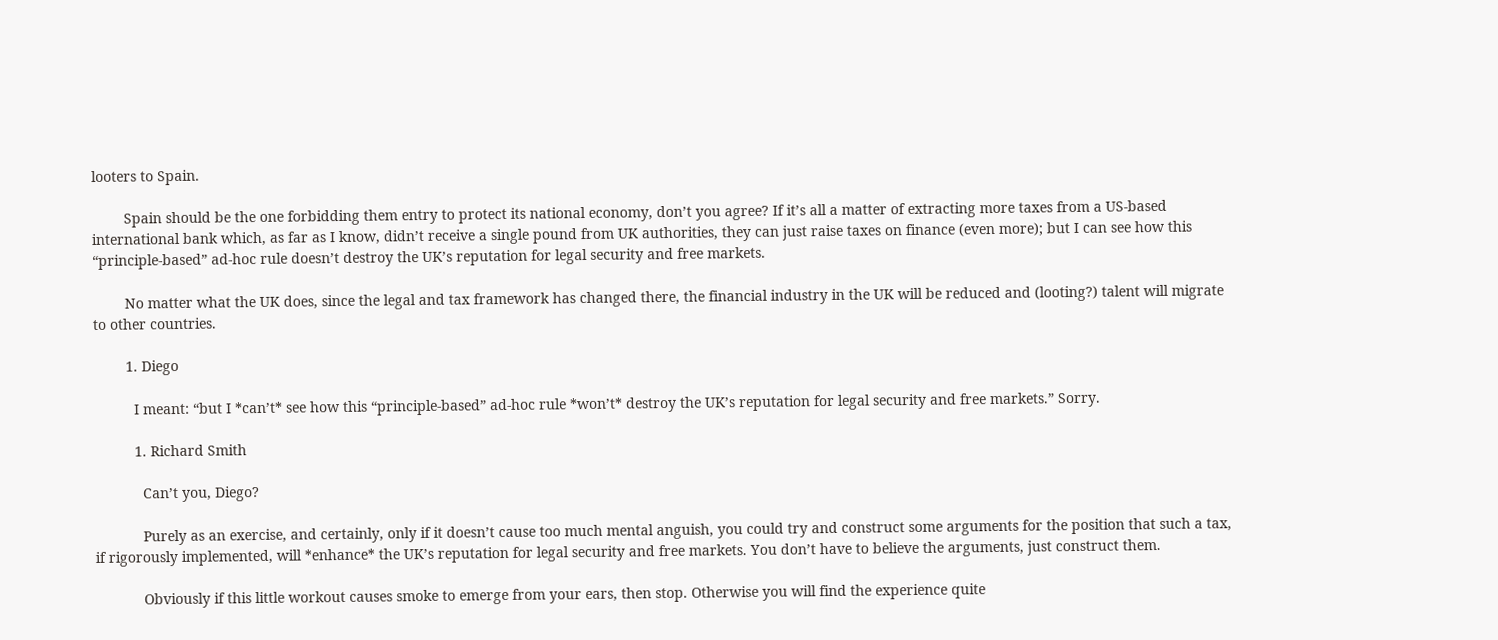looters to Spain.

        Spain should be the one forbidding them entry to protect its national economy, don’t you agree? If it’s all a matter of extracting more taxes from a US-based international bank which, as far as I know, didn’t receive a single pound from UK authorities, they can just raise taxes on finance (even more); but I can see how this “principle-based” ad-hoc rule doesn’t destroy the UK’s reputation for legal security and free markets.

        No matter what the UK does, since the legal and tax framework has changed there, the financial industry in the UK will be reduced and (looting?) talent will migrate to other countries.

        1. Diego

          I meant: “but I *can’t* see how this “principle-based” ad-hoc rule *won’t* destroy the UK’s reputation for legal security and free markets.” Sorry.

          1. Richard Smith

            Can’t you, Diego?

            Purely as an exercise, and certainly, only if it doesn’t cause too much mental anguish, you could try and construct some arguments for the position that such a tax, if rigorously implemented, will *enhance* the UK’s reputation for legal security and free markets. You don’t have to believe the arguments, just construct them.

            Obviously if this little workout causes smoke to emerge from your ears, then stop. Otherwise you will find the experience quite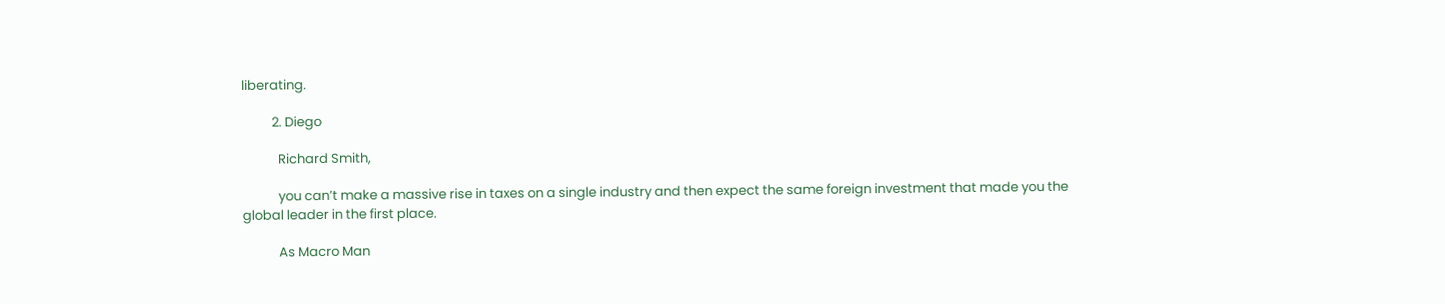liberating.

          2. Diego

            Richard Smith,

            you can’t make a massive rise in taxes on a single industry and then expect the same foreign investment that made you the global leader in the first place.

            As Macro Man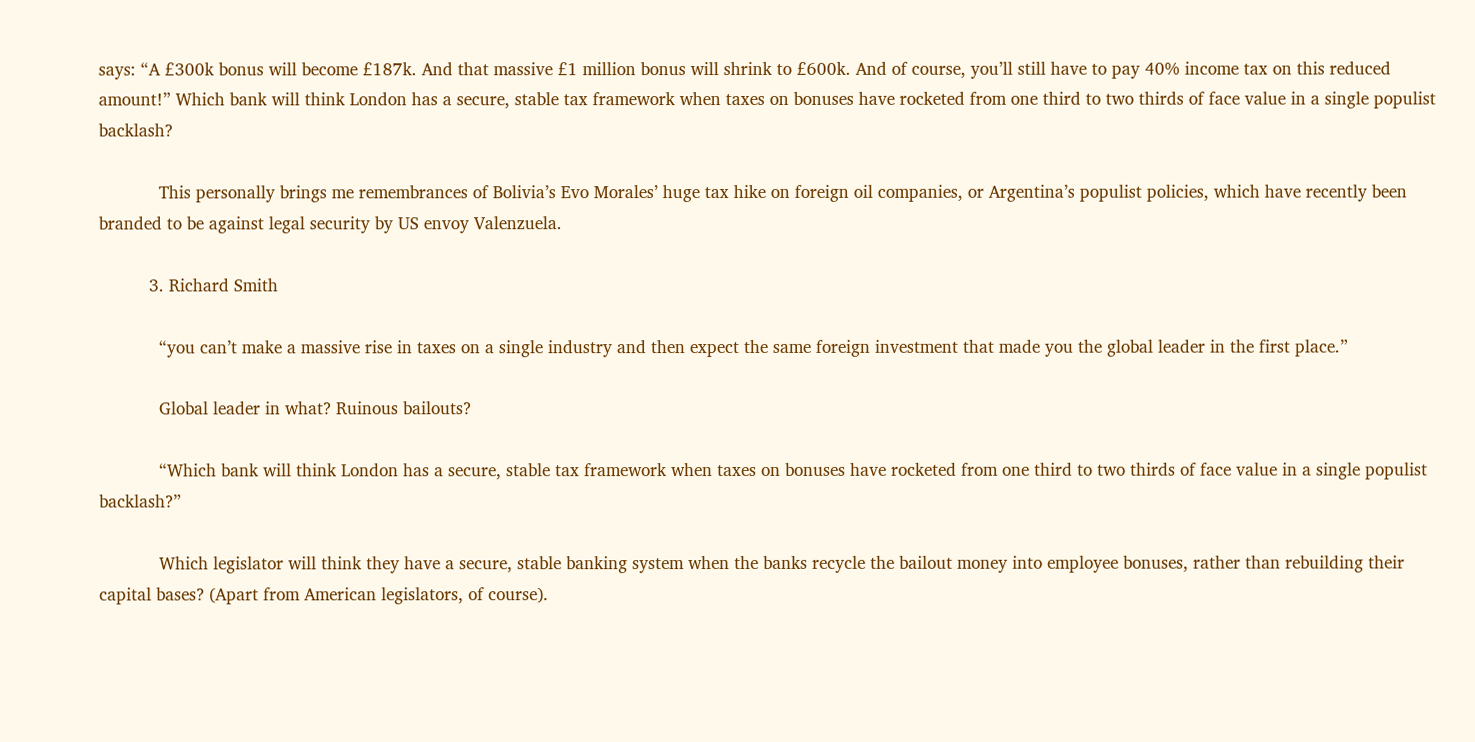says: “A £300k bonus will become £187k. And that massive £1 million bonus will shrink to £600k. And of course, you’ll still have to pay 40% income tax on this reduced amount!” Which bank will think London has a secure, stable tax framework when taxes on bonuses have rocketed from one third to two thirds of face value in a single populist backlash?

            This personally brings me remembrances of Bolivia’s Evo Morales’ huge tax hike on foreign oil companies, or Argentina’s populist policies, which have recently been branded to be against legal security by US envoy Valenzuela.

          3. Richard Smith

            “you can’t make a massive rise in taxes on a single industry and then expect the same foreign investment that made you the global leader in the first place.”

            Global leader in what? Ruinous bailouts?

            “Which bank will think London has a secure, stable tax framework when taxes on bonuses have rocketed from one third to two thirds of face value in a single populist backlash?”

            Which legislator will think they have a secure, stable banking system when the banks recycle the bailout money into employee bonuses, rather than rebuilding their capital bases? (Apart from American legislators, of course).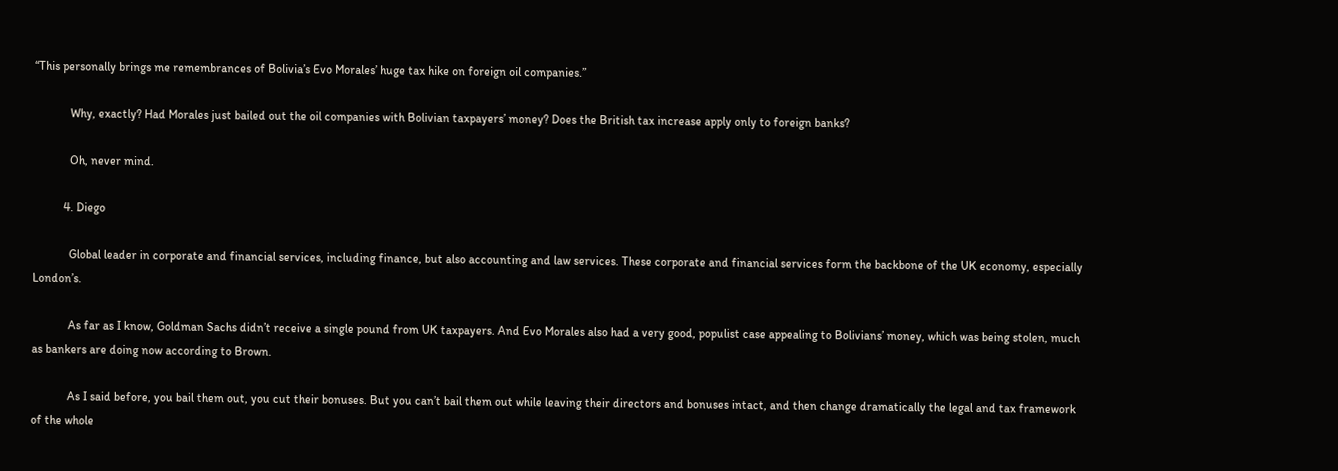“This personally brings me remembrances of Bolivia’s Evo Morales’ huge tax hike on foreign oil companies.”

            Why, exactly? Had Morales just bailed out the oil companies with Bolivian taxpayers’ money? Does the British tax increase apply only to foreign banks?

            Oh, never mind.

          4. Diego

            Global leader in corporate and financial services, including finance, but also accounting and law services. These corporate and financial services form the backbone of the UK economy, especially London’s.

            As far as I know, Goldman Sachs didn’t receive a single pound from UK taxpayers. And Evo Morales also had a very good, populist case appealing to Bolivians’ money, which was being stolen, much as bankers are doing now according to Brown.

            As I said before, you bail them out, you cut their bonuses. But you can’t bail them out while leaving their directors and bonuses intact, and then change dramatically the legal and tax framework of the whole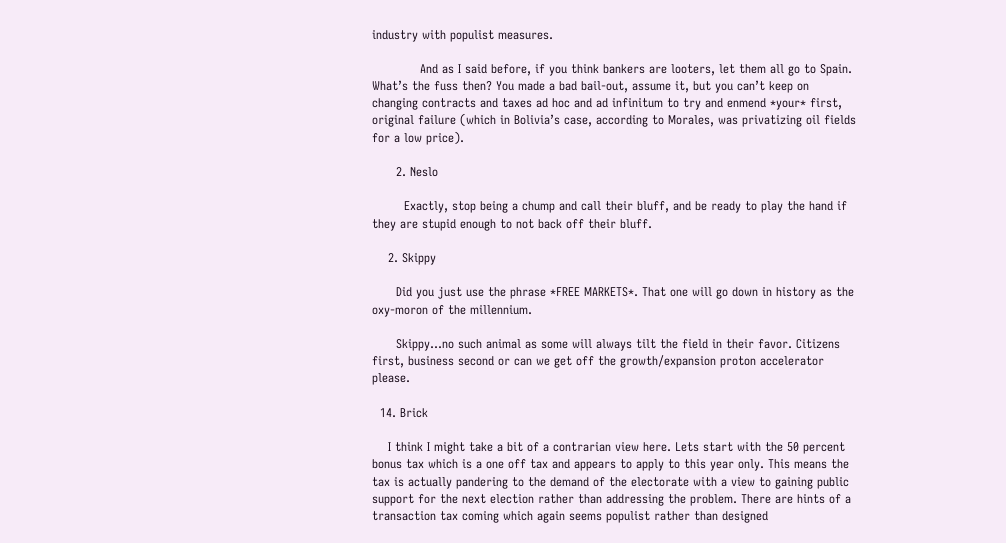industry with populist measures.

            And as I said before, if you think bankers are looters, let them all go to Spain. What’s the fuss then? You made a bad bail-out, assume it, but you can’t keep on changing contracts and taxes ad hoc and ad infinitum to try and enmend *your* first, original failure (which in Bolivia’s case, according to Morales, was privatizing oil fields for a low price).

      2. Neslo

        Exactly, stop being a chump and call their bluff, and be ready to play the hand if they are stupid enough to not back off their bluff.

    2. Skippy

      Did you just use the phrase *FREE MARKETS*. That one will go down in history as the oxy-moron of the millennium.

      Skippy…no such animal as some will always tilt the field in their favor. Citizens first, business second or can we get off the growth/expansion proton accelerator please.

  14. Brick

    I think I might take a bit of a contrarian view here. Lets start with the 50 percent bonus tax which is a one off tax and appears to apply to this year only. This means the tax is actually pandering to the demand of the electorate with a view to gaining public support for the next election rather than addressing the problem. There are hints of a transaction tax coming which again seems populist rather than designed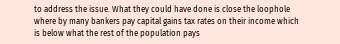to address the issue. What they could have done is close the loophole where by many bankers pay capital gains tax rates on their income which is below what the rest of the population pays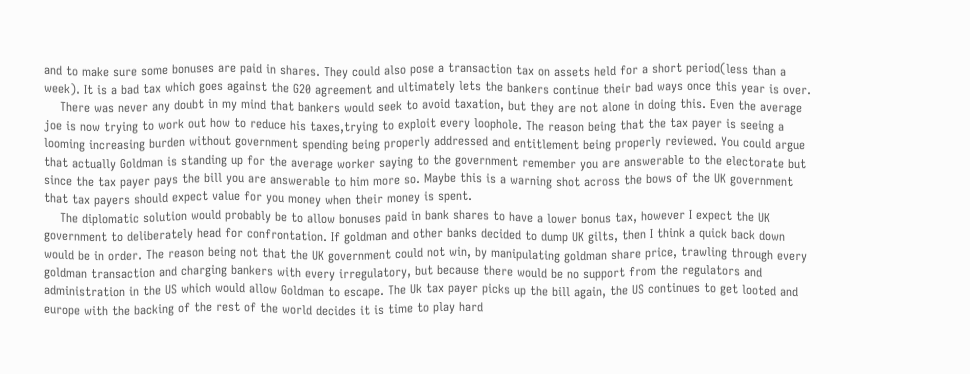and to make sure some bonuses are paid in shares. They could also pose a transaction tax on assets held for a short period(less than a week). It is a bad tax which goes against the G20 agreement and ultimately lets the bankers continue their bad ways once this year is over.
    There was never any doubt in my mind that bankers would seek to avoid taxation, but they are not alone in doing this. Even the average joe is now trying to work out how to reduce his taxes,trying to exploit every loophole. The reason being that the tax payer is seeing a looming increasing burden without government spending being properly addressed and entitlement being properly reviewed. You could argue that actually Goldman is standing up for the average worker saying to the government remember you are answerable to the electorate but since the tax payer pays the bill you are answerable to him more so. Maybe this is a warning shot across the bows of the UK government that tax payers should expect value for you money when their money is spent.
    The diplomatic solution would probably be to allow bonuses paid in bank shares to have a lower bonus tax, however I expect the UK government to deliberately head for confrontation. If goldman and other banks decided to dump UK gilts, then I think a quick back down would be in order. The reason being not that the UK government could not win, by manipulating goldman share price, trawling through every goldman transaction and charging bankers with every irregulatory, but because there would be no support from the regulators and administration in the US which would allow Goldman to escape. The Uk tax payer picks up the bill again, the US continues to get looted and europe with the backing of the rest of the world decides it is time to play hard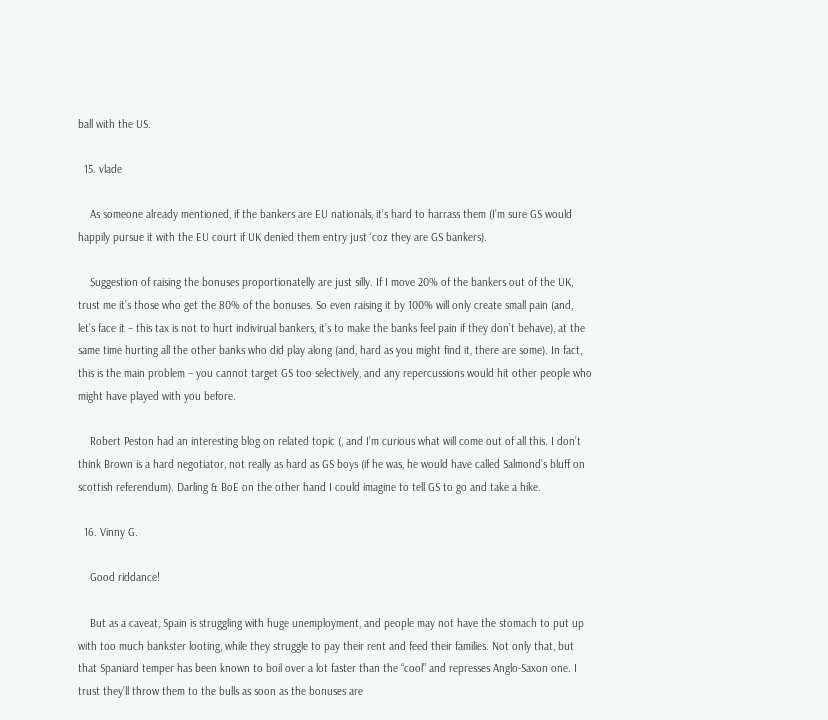ball with the US.

  15. vlade

    As someone already mentioned, if the bankers are EU nationals, it’s hard to harrass them (I’m sure GS would happily pursue it with the EU court if UK denied them entry just ‘coz they are GS bankers).

    Suggestion of raising the bonuses proportionatelly are just silly. If I move 20% of the bankers out of the UK, trust me it’s those who get the 80% of the bonuses. So even raising it by 100% will only create small pain (and, let’s face it – this tax is not to hurt indivirual bankers, it’s to make the banks feel pain if they don’t behave), at the same time hurting all the other banks who did play along (and, hard as you might find it, there are some). In fact, this is the main problem – you cannot target GS too selectively, and any repercussions would hit other people who might have played with you before.

    Robert Peston had an interesting blog on related topic (, and I’m curious what will come out of all this. I don’t think Brown is a hard negotiator, not really as hard as GS boys (if he was, he would have called Salmond’s bluff on scottish referendum). Darling & BoE on the other hand I could imagine to tell GS to go and take a hike.

  16. Vinny G.

    Good riddance!

    But as a caveat, Spain is struggling with huge unemployment, and people may not have the stomach to put up with too much bankster looting, while they struggle to pay their rent and feed their families. Not only that, but that Spaniard temper has been known to boil over a lot faster than the “cool” and represses Anglo-Saxon one. I trust they’ll throw them to the bulls as soon as the bonuses are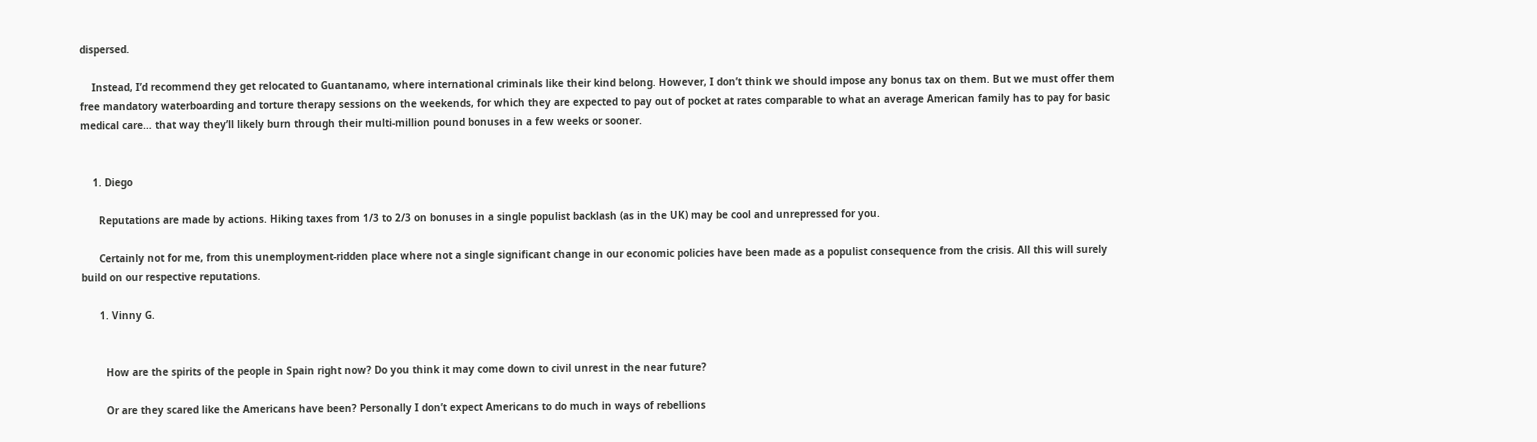dispersed.

    Instead, I’d recommend they get relocated to Guantanamo, where international criminals like their kind belong. However, I don’t think we should impose any bonus tax on them. But we must offer them free mandatory waterboarding and torture therapy sessions on the weekends, for which they are expected to pay out of pocket at rates comparable to what an average American family has to pay for basic medical care… that way they’ll likely burn through their multi-million pound bonuses in a few weeks or sooner.


    1. Diego

      Reputations are made by actions. Hiking taxes from 1/3 to 2/3 on bonuses in a single populist backlash (as in the UK) may be cool and unrepressed for you.

      Certainly not for me, from this unemployment-ridden place where not a single significant change in our economic policies have been made as a populist consequence from the crisis. All this will surely build on our respective reputations.

      1. Vinny G.


        How are the spirits of the people in Spain right now? Do you think it may come down to civil unrest in the near future?

        Or are they scared like the Americans have been? Personally I don’t expect Americans to do much in ways of rebellions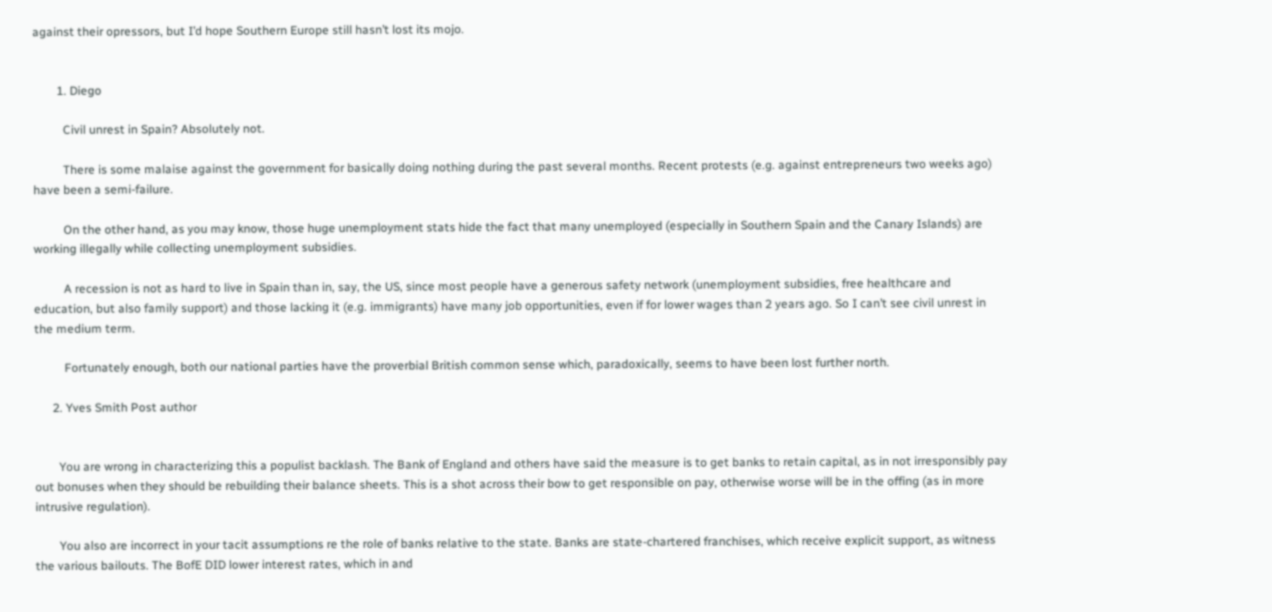against their opressors, but I’d hope Southern Europe still hasn’t lost its mojo.


        1. Diego

          Civil unrest in Spain? Absolutely not.

          There is some malaise against the government for basically doing nothing during the past several months. Recent protests (e.g. against entrepreneurs two weeks ago) have been a semi-failure.

          On the other hand, as you may know, those huge unemployment stats hide the fact that many unemployed (especially in Southern Spain and the Canary Islands) are working illegally while collecting unemployment subsidies.

          A recession is not as hard to live in Spain than in, say, the US, since most people have a generous safety network (unemployment subsidies, free healthcare and education, but also family support) and those lacking it (e.g. immigrants) have many job opportunities, even if for lower wages than 2 years ago. So I can’t see civil unrest in the medium term.

          Fortunately enough, both our national parties have the proverbial British common sense which, paradoxically, seems to have been lost further north.

      2. Yves Smith Post author


        You are wrong in characterizing this a populist backlash. The Bank of England and others have said the measure is to get banks to retain capital, as in not irresponsibly pay out bonuses when they should be rebuilding their balance sheets. This is a shot across their bow to get responsible on pay, otherwise worse will be in the offing (as in more intrusive regulation).

        You also are incorrect in your tacit assumptions re the role of banks relative to the state. Banks are state-chartered franchises, which receive explicit support, as witness the various bailouts. The BofE DID lower interest rates, which in and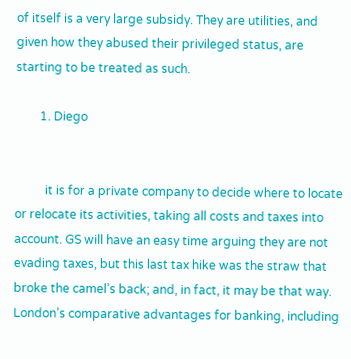of itself is a very large subsidy. They are utilities, and given how they abused their privileged status, are starting to be treated as such.

        1. Diego


          it is for a private company to decide where to locate or relocate its activities, taking all costs and taxes into account. GS will have an easy time arguing they are not evading taxes, but this last tax hike was the straw that broke the camel’s back; and, in fact, it may be that way. London’s comparative advantages for banking, including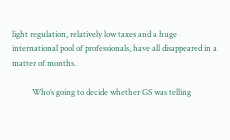light regulation, relatively low taxes and a huge international pool of professionals, have all disappeared in a matter of months.

          Who’s going to decide whether GS was telling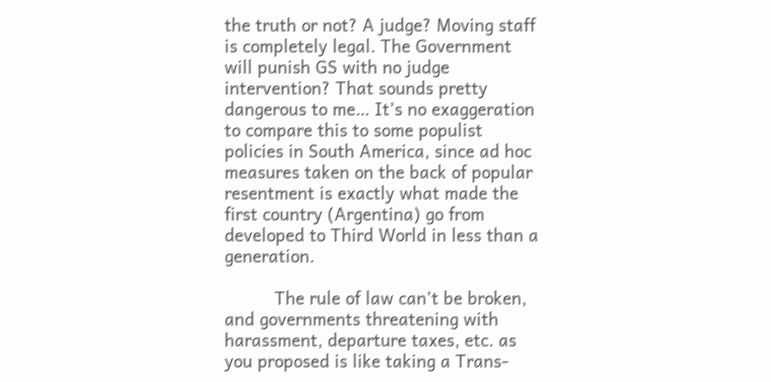the truth or not? A judge? Moving staff is completely legal. The Government will punish GS with no judge intervention? That sounds pretty dangerous to me… It’s no exaggeration to compare this to some populist policies in South America, since ad hoc measures taken on the back of popular resentment is exactly what made the first country (Argentina) go from developed to Third World in less than a generation.

          The rule of law can’t be broken, and governments threatening with harassment, departure taxes, etc. as you proposed is like taking a Trans-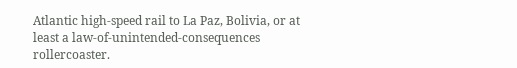Atlantic high-speed rail to La Paz, Bolivia, or at least a law-of-unintended-consequences rollercoaster.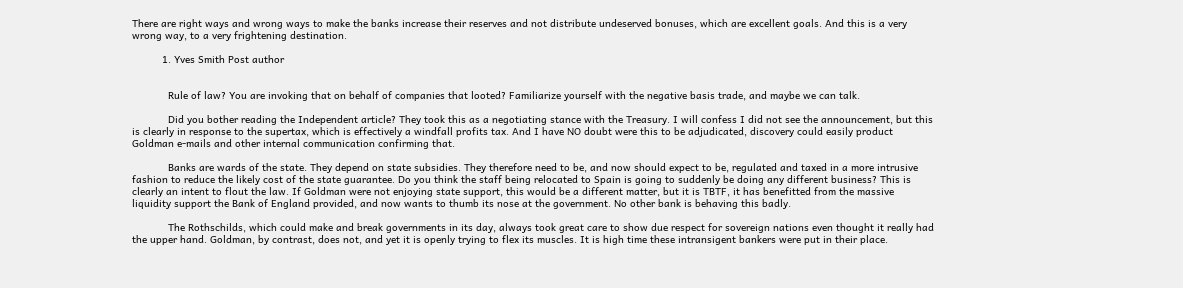There are right ways and wrong ways to make the banks increase their reserves and not distribute undeserved bonuses, which are excellent goals. And this is a very wrong way, to a very frightening destination.

          1. Yves Smith Post author


            Rule of law? You are invoking that on behalf of companies that looted? Familiarize yourself with the negative basis trade, and maybe we can talk.

            Did you bother reading the Independent article? They took this as a negotiating stance with the Treasury. I will confess I did not see the announcement, but this is clearly in response to the supertax, which is effectively a windfall profits tax. And I have NO doubt were this to be adjudicated, discovery could easily product Goldman e-mails and other internal communication confirming that.

            Banks are wards of the state. They depend on state subsidies. They therefore need to be, and now should expect to be, regulated and taxed in a more intrusive fashion to reduce the likely cost of the state guarantee. Do you think the staff being relocated to Spain is going to suddenly be doing any different business? This is clearly an intent to flout the law. If Goldman were not enjoying state support, this would be a different matter, but it is TBTF, it has benefitted from the massive liquidity support the Bank of England provided, and now wants to thumb its nose at the government. No other bank is behaving this badly.

            The Rothschilds, which could make and break governments in its day, always took great care to show due respect for sovereign nations even thought it really had the upper hand. Goldman, by contrast, does not, and yet it is openly trying to flex its muscles. It is high time these intransigent bankers were put in their place.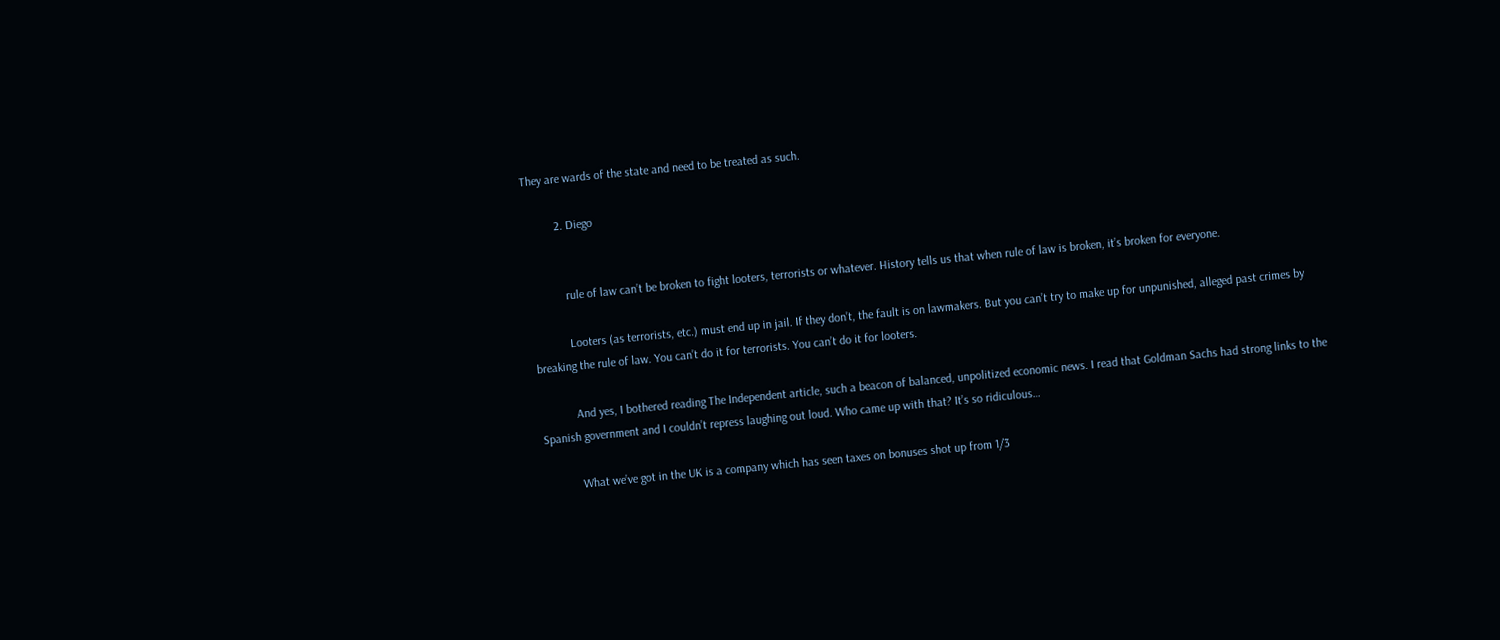They are wards of the state and need to be treated as such.

          2. Diego


            rule of law can’t be broken to fight looters, terrorists or whatever. History tells us that when rule of law is broken, it’s broken for everyone.

            Looters (as terrorists, etc.) must end up in jail. If they don’t, the fault is on lawmakers. But you can’t try to make up for unpunished, alleged past crimes by breaking the rule of law. You can’t do it for terrorists. You can’t do it for looters.

            And yes, I bothered reading The Independent article, such a beacon of balanced, unpolitized economic news. I read that Goldman Sachs had strong links to the Spanish government and I couldn’t repress laughing out loud. Who came up with that? It’s so ridiculous…

            What we’ve got in the UK is a company which has seen taxes on bonuses shot up from 1/3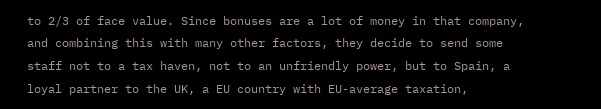to 2/3 of face value. Since bonuses are a lot of money in that company, and combining this with many other factors, they decide to send some staff not to a tax haven, not to an unfriendly power, but to Spain, a loyal partner to the UK, a EU country with EU-average taxation,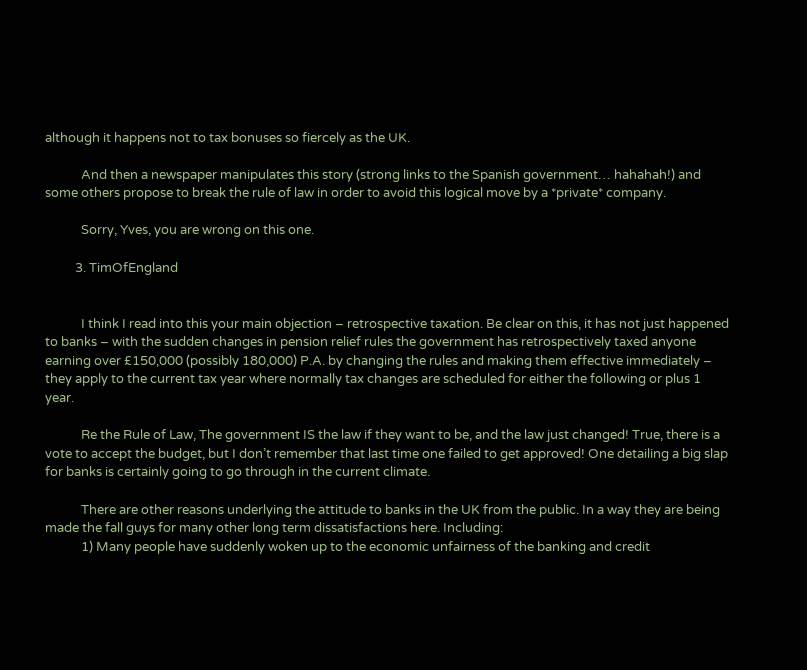although it happens not to tax bonuses so fiercely as the UK.

            And then a newspaper manipulates this story (strong links to the Spanish government… hahahah!) and some others propose to break the rule of law in order to avoid this logical move by a *private* company.

            Sorry, Yves, you are wrong on this one.

          3. TimOfEngland


            I think I read into this your main objection – retrospective taxation. Be clear on this, it has not just happened to banks – with the sudden changes in pension relief rules the government has retrospectively taxed anyone earning over £150,000 (possibly 180,000) P.A. by changing the rules and making them effective immediately – they apply to the current tax year where normally tax changes are scheduled for either the following or plus 1 year.

            Re the Rule of Law, The government IS the law if they want to be, and the law just changed! True, there is a vote to accept the budget, but I don’t remember that last time one failed to get approved! One detailing a big slap for banks is certainly going to go through in the current climate.

            There are other reasons underlying the attitude to banks in the UK from the public. In a way they are being made the fall guys for many other long term dissatisfactions here. Including:
            1) Many people have suddenly woken up to the economic unfairness of the banking and credit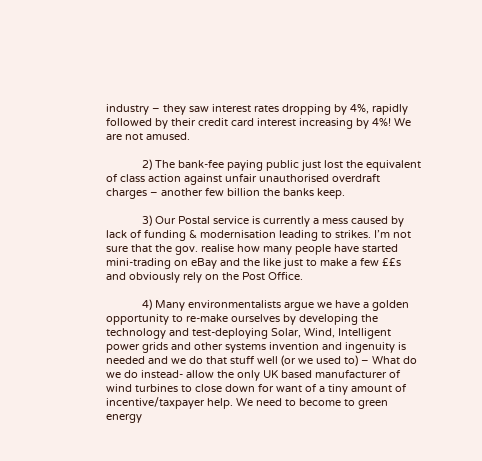industry – they saw interest rates dropping by 4%, rapidly followed by their credit card interest increasing by 4%! We are not amused.

            2) The bank-fee paying public just lost the equivalent of class action against unfair unauthorised overdraft charges – another few billion the banks keep.

            3) Our Postal service is currently a mess caused by lack of funding & modernisation leading to strikes. I’m not sure that the gov. realise how many people have started mini-trading on eBay and the like just to make a few ££s and obviously rely on the Post Office.

            4) Many environmentalists argue we have a golden opportunity to re-make ourselves by developing the technology and test-deploying Solar, Wind, Intelligent power grids and other systems invention and ingenuity is needed and we do that stuff well (or we used to) – What do we do instead- allow the only UK based manufacturer of wind turbines to close down for want of a tiny amount of incentive/taxpayer help. We need to become to green energy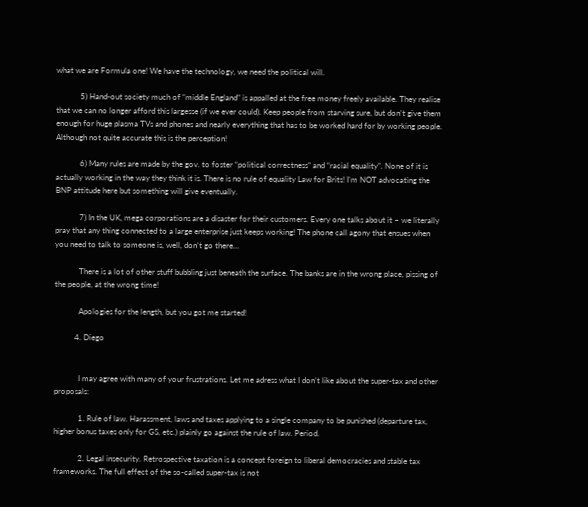what we are Formula one! We have the technology, we need the political will.

            5) Hand-out society much of “middle England” is appalled at the free money freely available. They realise that we can no longer afford this largesse (if we ever could). Keep people from starving sure, but don’t give them enough for huge plasma TVs and phones and nearly everything that has to be worked hard for by working people. Although not quite accurate this is the perception!

            6) Many rules are made by the gov. to foster “political correctness” and “racial equality”. None of it is actually working in the way they think it is. There is no rule of equality Law for Brits! I’m NOT advocating the BNP attitude here but something will give eventually.

            7) In the UK, mega corporations are a disaster for their customers. Every one talks about it – we literally pray that any thing connected to a large enterprise just keeps working! The phone call agony that ensues when you need to talk to someone is, well, don’t go there…

            There is a lot of other stuff bubbling just beneath the surface. The banks are in the wrong place, pissing of the people, at the wrong time!

            Apologies for the length, but you got me started!

          4. Diego


            I may agree with many of your frustrations. Let me adress what I don’t like about the super-tax and other proposals:

            1. Rule of law. Harassment, laws and taxes applying to a single company to be punished (departure tax, higher bonus taxes only for GS, etc.) plainly go against the rule of law. Period.

            2. Legal insecurity. Retrospective taxation is a concept foreign to liberal democracies and stable tax frameworks. The full effect of the so-called super-tax is not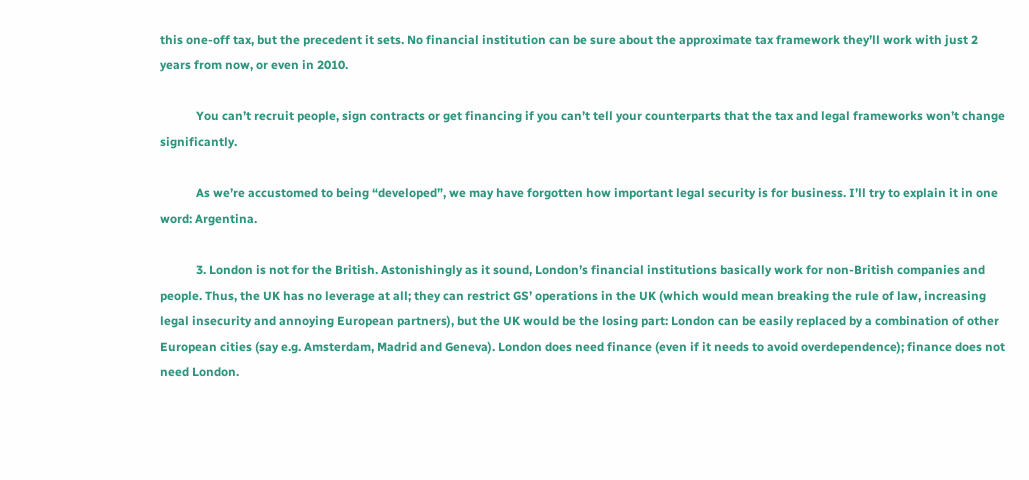this one-off tax, but the precedent it sets. No financial institution can be sure about the approximate tax framework they’ll work with just 2 years from now, or even in 2010.

            You can’t recruit people, sign contracts or get financing if you can’t tell your counterparts that the tax and legal frameworks won’t change significantly.

            As we’re accustomed to being “developed”, we may have forgotten how important legal security is for business. I’ll try to explain it in one word: Argentina.

            3. London is not for the British. Astonishingly as it sound, London’s financial institutions basically work for non-British companies and people. Thus, the UK has no leverage at all; they can restrict GS’ operations in the UK (which would mean breaking the rule of law, increasing legal insecurity and annoying European partners), but the UK would be the losing part: London can be easily replaced by a combination of other European cities (say e.g. Amsterdam, Madrid and Geneva). London does need finance (even if it needs to avoid overdependence); finance does not need London.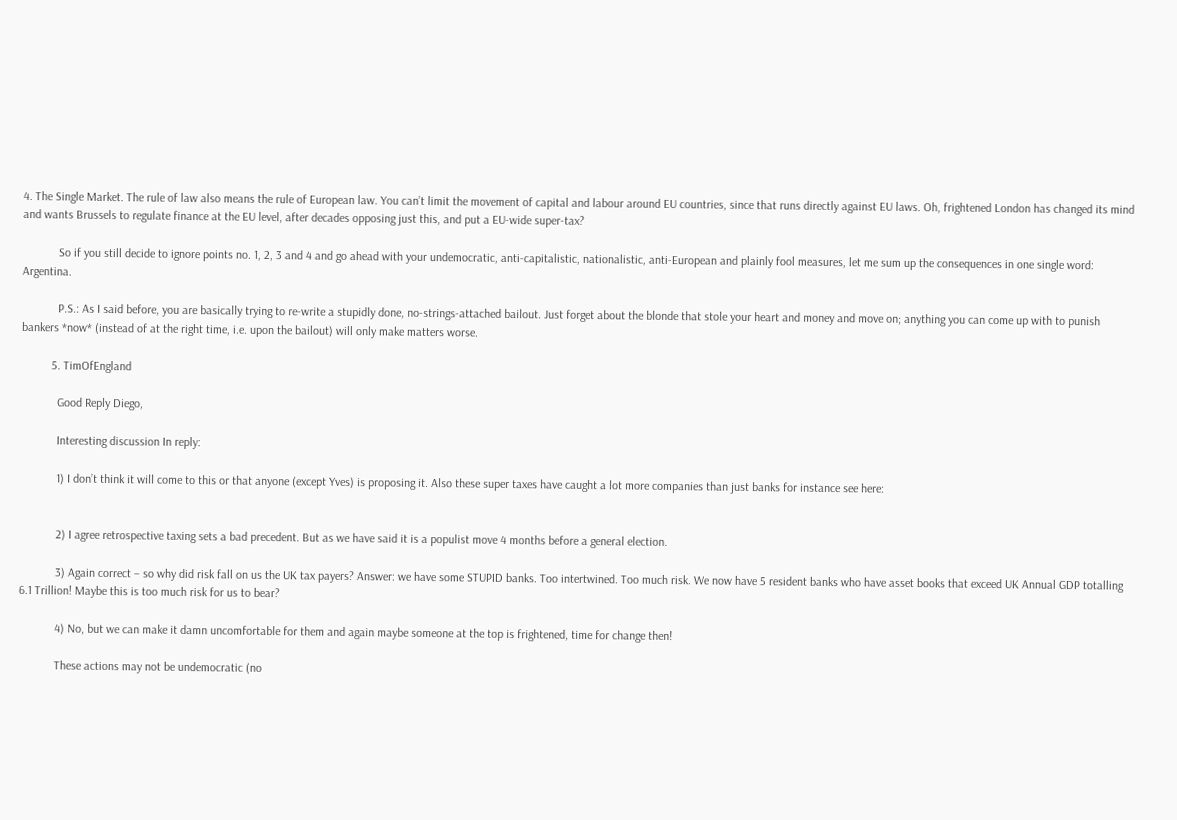4. The Single Market. The rule of law also means the rule of European law. You can’t limit the movement of capital and labour around EU countries, since that runs directly against EU laws. Oh, frightened London has changed its mind and wants Brussels to regulate finance at the EU level, after decades opposing just this, and put a EU-wide super-tax?

            So if you still decide to ignore points no. 1, 2, 3 and 4 and go ahead with your undemocratic, anti-capitalistic, nationalistic, anti-European and plainly fool measures, let me sum up the consequences in one single word: Argentina.

            P.S.: As I said before, you are basically trying to re-write a stupidly done, no-strings-attached bailout. Just forget about the blonde that stole your heart and money and move on; anything you can come up with to punish bankers *now* (instead of at the right time, i.e. upon the bailout) will only make matters worse.

          5. TimOfEngland

            Good Reply Diego,

            Interesting discussion In reply:

            1) I don’t think it will come to this or that anyone (except Yves) is proposing it. Also these super taxes have caught a lot more companies than just banks for instance see here:


            2) I agree retrospective taxing sets a bad precedent. But as we have said it is a populist move 4 months before a general election.

            3) Again correct – so why did risk fall on us the UK tax payers? Answer: we have some STUPID banks. Too intertwined. Too much risk. We now have 5 resident banks who have asset books that exceed UK Annual GDP totalling 6.1 Trillion! Maybe this is too much risk for us to bear?

            4) No, but we can make it damn uncomfortable for them and again maybe someone at the top is frightened, time for change then!

            These actions may not be undemocratic (no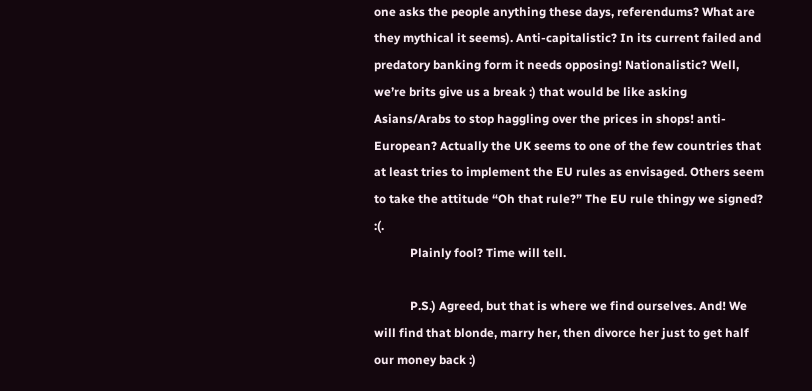one asks the people anything these days, referendums? What are they mythical it seems). Anti-capitalistic? In its current failed and predatory banking form it needs opposing! Nationalistic? Well, we’re brits give us a break :) that would be like asking Asians/Arabs to stop haggling over the prices in shops! anti-European? Actually the UK seems to one of the few countries that at least tries to implement the EU rules as envisaged. Others seem to take the attitude “Oh that rule?” The EU rule thingy we signed? :(.
            Plainly fool? Time will tell.

            P.S.) Agreed, but that is where we find ourselves. And! We will find that blonde, marry her, then divorce her just to get half our money back :)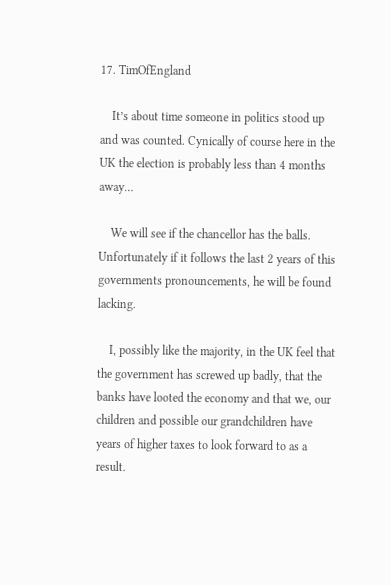17. TimOfEngland

    It’s about time someone in politics stood up and was counted. Cynically of course here in the UK the election is probably less than 4 months away…

    We will see if the chancellor has the balls. Unfortunately if it follows the last 2 years of this governments pronouncements, he will be found lacking.

    I, possibly like the majority, in the UK feel that the government has screwed up badly, that the banks have looted the economy and that we, our children and possible our grandchildren have years of higher taxes to look forward to as a result.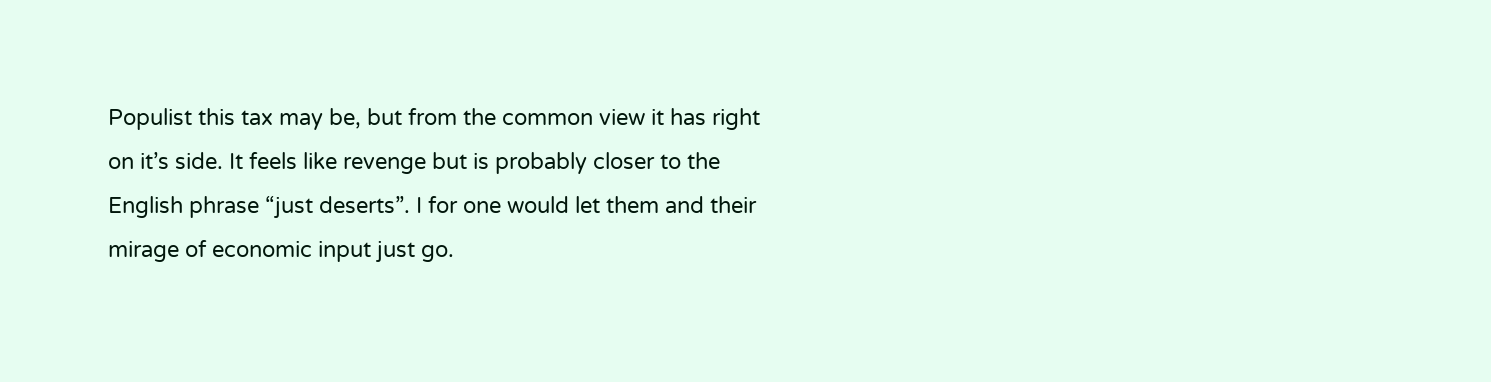Populist this tax may be, but from the common view it has right on it’s side. It feels like revenge but is probably closer to the English phrase “just deserts”. I for one would let them and their mirage of economic input just go.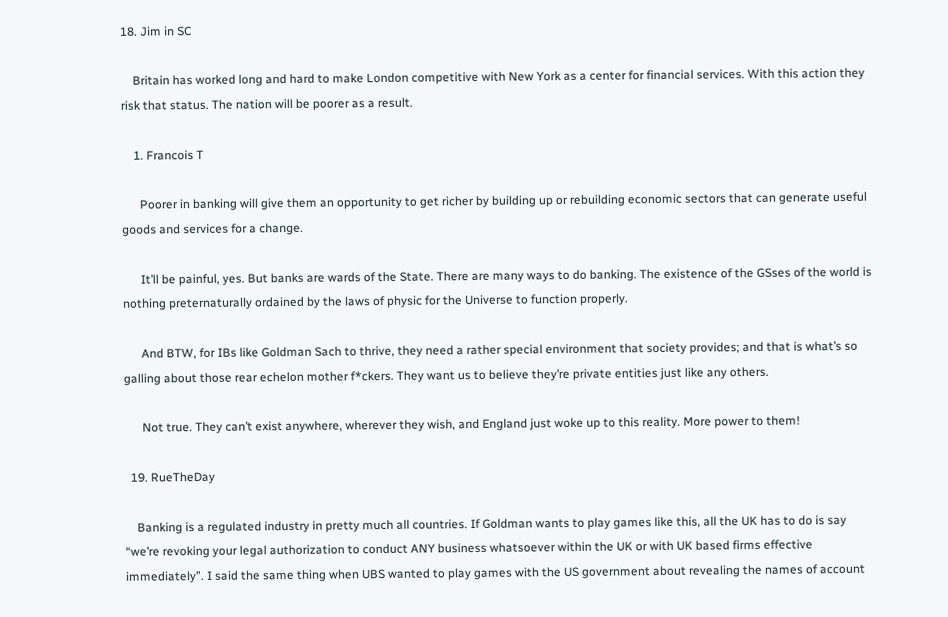18. Jim in SC

    Britain has worked long and hard to make London competitive with New York as a center for financial services. With this action they risk that status. The nation will be poorer as a result.

    1. Francois T

      Poorer in banking will give them an opportunity to get richer by building up or rebuilding economic sectors that can generate useful goods and services for a change.

      It’ll be painful, yes. But banks are wards of the State. There are many ways to do banking. The existence of the GSses of the world is nothing preternaturally ordained by the laws of physic for the Universe to function properly.

      And BTW, for IBs like Goldman Sach to thrive, they need a rather special environment that society provides; and that is what’s so galling about those rear echelon mother f*ckers. They want us to believe they’re private entities just like any others.

      Not true. They can’t exist anywhere, wherever they wish, and England just woke up to this reality. More power to them!

  19. RueTheDay

    Banking is a regulated industry in pretty much all countries. If Goldman wants to play games like this, all the UK has to do is say “we’re revoking your legal authorization to conduct ANY business whatsoever within the UK or with UK based firms effective immediately”. I said the same thing when UBS wanted to play games with the US government about revealing the names of account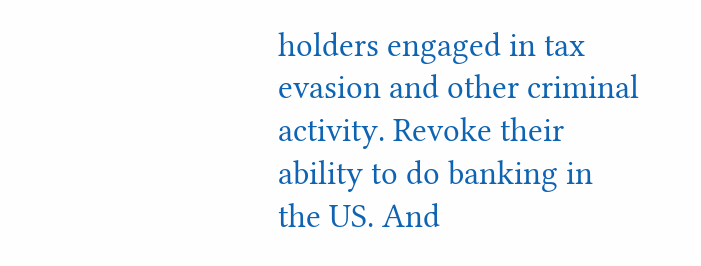holders engaged in tax evasion and other criminal activity. Revoke their ability to do banking in the US. And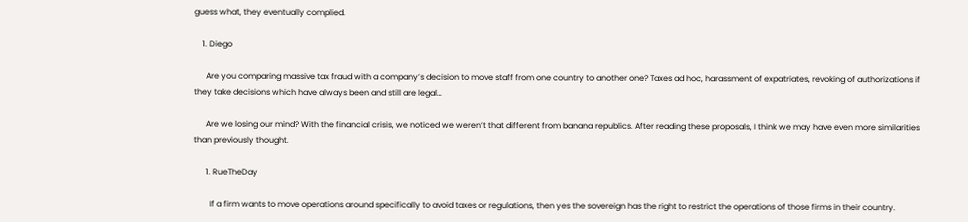guess what, they eventually complied.

    1. Diego

      Are you comparing massive tax fraud with a company’s decision to move staff from one country to another one? Taxes ad hoc, harassment of expatriates, revoking of authorizations if they take decisions which have always been and still are legal…

      Are we losing our mind? With the financial crisis, we noticed we weren’t that different from banana republics. After reading these proposals, I think we may have even more similarities than previously thought.

      1. RueTheDay

        If a firm wants to move operations around specifically to avoid taxes or regulations, then yes the sovereign has the right to restrict the operations of those firms in their country.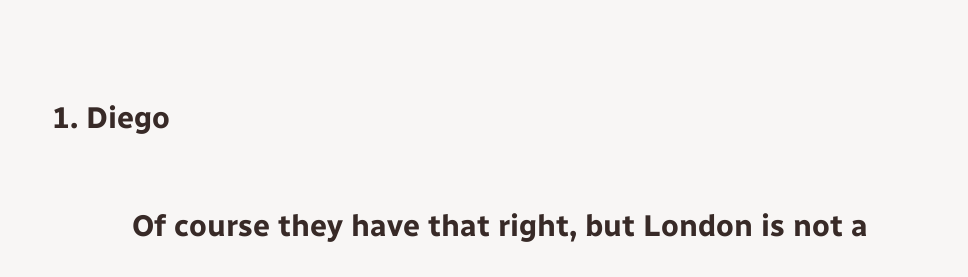1. Diego

          Of course they have that right, but London is not a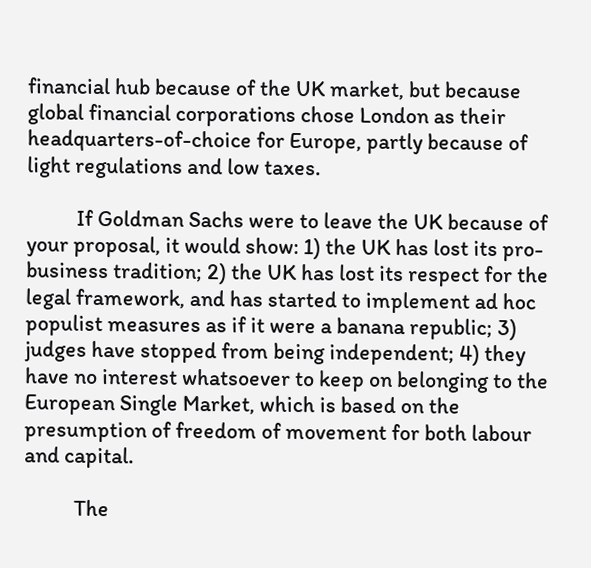financial hub because of the UK market, but because global financial corporations chose London as their headquarters-of-choice for Europe, partly because of light regulations and low taxes.

          If Goldman Sachs were to leave the UK because of your proposal, it would show: 1) the UK has lost its pro-business tradition; 2) the UK has lost its respect for the legal framework, and has started to implement ad hoc populist measures as if it were a banana republic; 3) judges have stopped from being independent; 4) they have no interest whatsoever to keep on belonging to the European Single Market, which is based on the presumption of freedom of movement for both labour and capital.

          The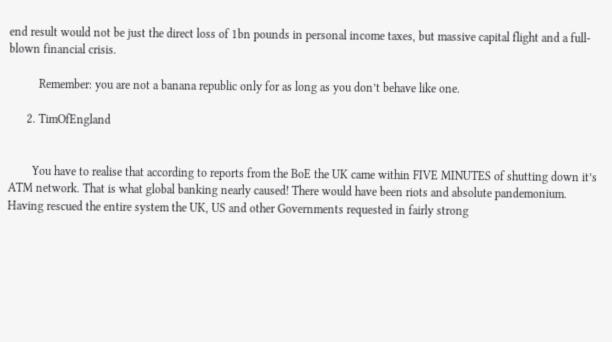end result would not be just the direct loss of 1bn pounds in personal income taxes, but massive capital flight and a full-blown financial crisis.

          Remember: you are not a banana republic only for as long as you don’t behave like one.

      2. TimOfEngland


        You have to realise that according to reports from the BoE the UK came within FIVE MINUTES of shutting down it’s ATM network. That is what global banking nearly caused! There would have been riots and absolute pandemonium. Having rescued the entire system the UK, US and other Governments requested in fairly strong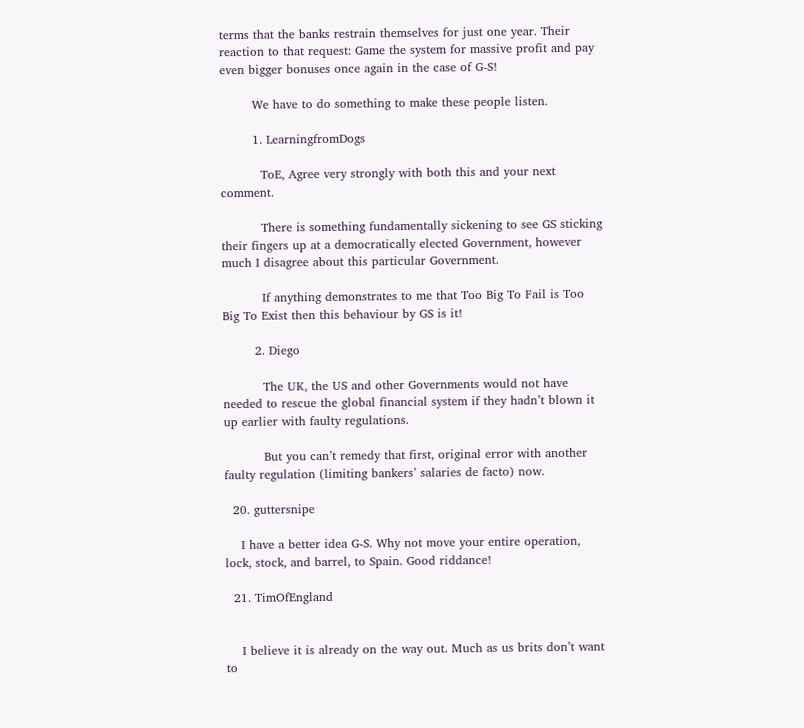terms that the banks restrain themselves for just one year. Their reaction to that request: Game the system for massive profit and pay even bigger bonuses once again in the case of G-S!

        We have to do something to make these people listen.

        1. LearningfromDogs

          ToE, Agree very strongly with both this and your next comment.

          There is something fundamentally sickening to see GS sticking their fingers up at a democratically elected Government, however much I disagree about this particular Government.

          If anything demonstrates to me that Too Big To Fail is Too Big To Exist then this behaviour by GS is it!

        2. Diego

          The UK, the US and other Governments would not have needed to rescue the global financial system if they hadn’t blown it up earlier with faulty regulations.

          But you can’t remedy that first, original error with another faulty regulation (limiting bankers’ salaries de facto) now.

  20. guttersnipe

    I have a better idea G-S. Why not move your entire operation, lock, stock, and barrel, to Spain. Good riddance!

  21. TimOfEngland


    I believe it is already on the way out. Much as us brits don’t want to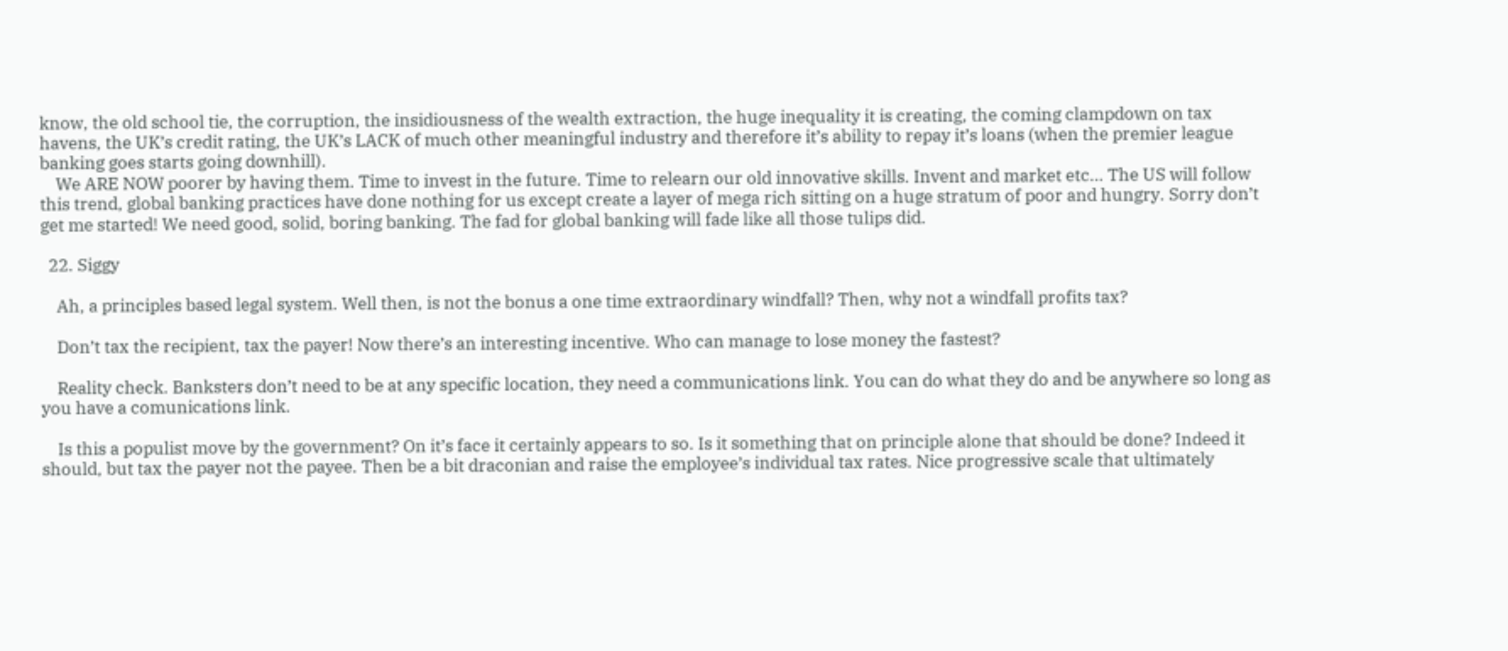know, the old school tie, the corruption, the insidiousness of the wealth extraction, the huge inequality it is creating, the coming clampdown on tax havens, the UK’s credit rating, the UK’s LACK of much other meaningful industry and therefore it’s ability to repay it’s loans (when the premier league banking goes starts going downhill).
    We ARE NOW poorer by having them. Time to invest in the future. Time to relearn our old innovative skills. Invent and market etc… The US will follow this trend, global banking practices have done nothing for us except create a layer of mega rich sitting on a huge stratum of poor and hungry. Sorry don’t get me started! We need good, solid, boring banking. The fad for global banking will fade like all those tulips did.

  22. Siggy

    Ah, a principles based legal system. Well then, is not the bonus a one time extraordinary windfall? Then, why not a windfall profits tax?

    Don’t tax the recipient, tax the payer! Now there’s an interesting incentive. Who can manage to lose money the fastest?

    Reality check. Banksters don’t need to be at any specific location, they need a communications link. You can do what they do and be anywhere so long as you have a comunications link.

    Is this a populist move by the government? On it’s face it certainly appears to so. Is it something that on principle alone that should be done? Indeed it should, but tax the payer not the payee. Then be a bit draconian and raise the employee’s individual tax rates. Nice progressive scale that ultimately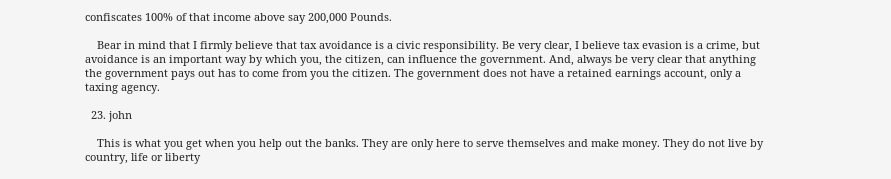confiscates 100% of that income above say 200,000 Pounds.

    Bear in mind that I firmly believe that tax avoidance is a civic responsibility. Be very clear, I believe tax evasion is a crime, but avoidance is an important way by which you, the citizen, can influence the government. And, always be very clear that anything the government pays out has to come from you the citizen. The government does not have a retained earnings account, only a taxing agency.

  23. john

    This is what you get when you help out the banks. They are only here to serve themselves and make money. They do not live by country, life or liberty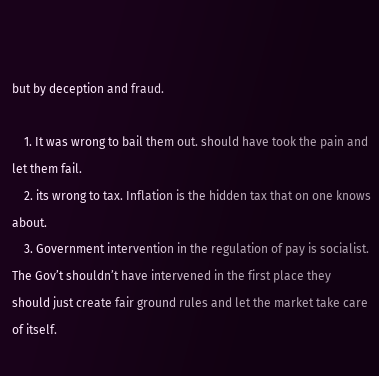but by deception and fraud.

    1. It was wrong to bail them out. should have took the pain and let them fail.
    2. its wrong to tax. Inflation is the hidden tax that on one knows about.
    3. Government intervention in the regulation of pay is socialist. The Gov’t shouldn’t have intervened in the first place they should just create fair ground rules and let the market take care of itself.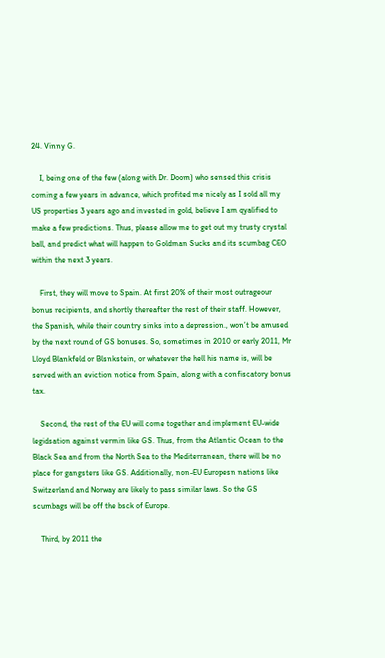24. Vinny G.

    I, being one of the few (along with Dr. Doom) who sensed this crisis coming a few years in advance, which profited me nicely as I sold all my US properties 3 years ago and invested in gold, believe I am qyalified to make a few predictions. Thus, please allow me to get out my trusty crystal ball, and predict what will happen to Goldman Sucks and its scumbag CEO within the next 3 years.

    First, they will move to Spain. At first 20% of their most outrageour bonus recipients, and shortly thereafter the rest of their staff. However, the Spanish, while their country sinks into a depression., won’t be amused by the next round of GS bonuses. So, sometimes in 2010 or early 2011, Mr Lloyd Blankfeld or Blsnkstein, or whatever the hell his name is, will be served with an eviction notice from Spain, along with a confiscatory bonus tax.

    Second, the rest of the EU will come together and implement EU-wide legidsation against vermin like GS. Thus, from the Atlantic Ocean to the Black Sea and from the North Sea to the Mediterranean, there will be no place for gangsters like GS. Additionally, non-EU Europesn nations like Switzerland and Norway are likely to pass similar laws. So the GS scumbags will be off the bsck of Europe.

    Third, by 2011 the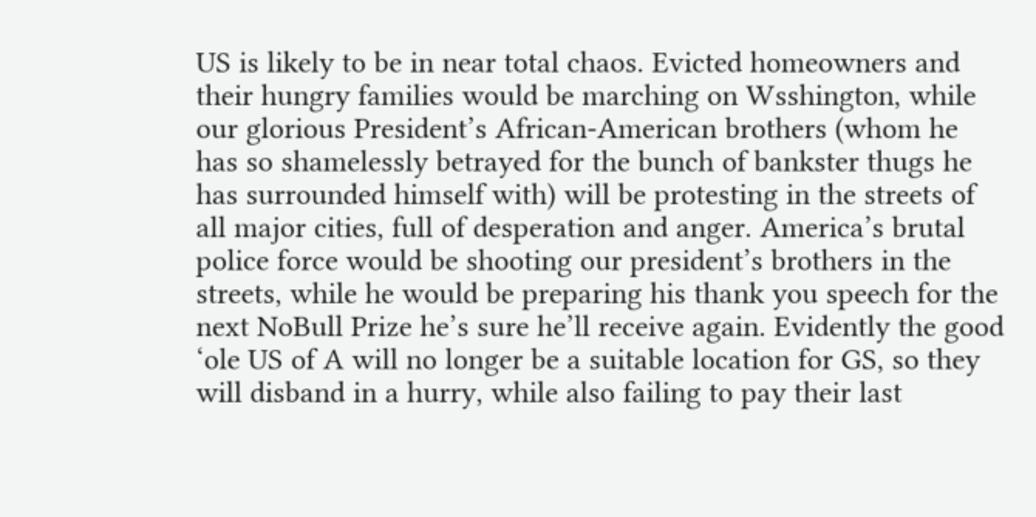US is likely to be in near total chaos. Evicted homeowners and their hungry families would be marching on Wsshington, while our glorious President’s African-American brothers (whom he has so shamelessly betrayed for the bunch of bankster thugs he has surrounded himself with) will be protesting in the streets of all major cities, full of desperation and anger. America’s brutal police force would be shooting our president’s brothers in the streets, while he would be preparing his thank you speech for the next NoBull Prize he’s sure he’ll receive again. Evidently the good ‘ole US of A will no longer be a suitable location for GS, so they will disband in a hurry, while also failing to pay their last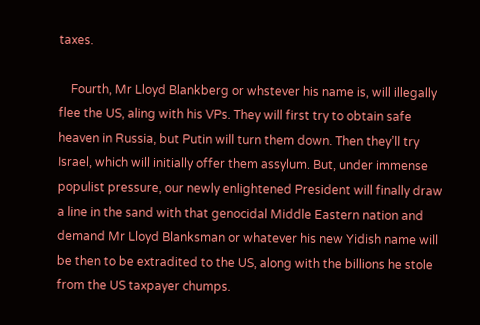taxes.

    Fourth, Mr Lloyd Blankberg or whstever his name is, will illegally flee the US, aling with his VPs. They will first try to obtain safe heaven in Russia, but Putin will turn them down. Then they’ll try Israel, which will initially offer them assylum. But, under immense populist pressure, our newly enlightened President will finally draw a line in the sand with that genocidal Middle Eastern nation and demand Mr Lloyd Blanksman or whatever his new Yidish name will be then to be extradited to the US, along with the billions he stole from the US taxpayer chumps.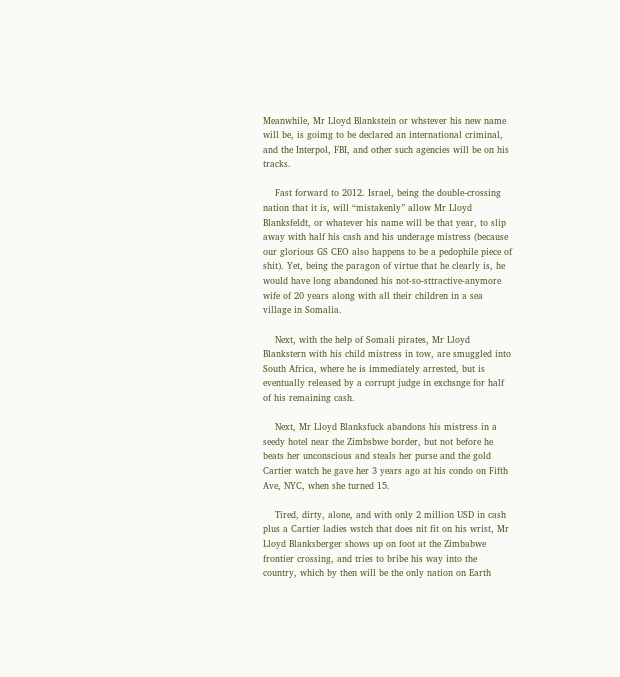Meanwhile, Mr Lloyd Blankstein or whstever his new name will be, is goimg to be declared an international criminal, and the Interpol, FBI, and other such agencies will be on his tracks.

    Fast forward to 2012. Israel, being the double-crossing nation that it is, will “mistakenly” allow Mr Lloyd Blanksfeldt, or whatever his name will be that year, to slip away with half his cash and his underage mistress (because our glorious GS CEO also happens to be a pedophile piece of shit). Yet, being the paragon of virtue that he clearly is, he would have long abandoned his not-so-sttractive-anymore wife of 20 years along with all their children in a sea village in Somalia.

    Next, with the help of Somali pirates, Mr Lloyd Blankstern with his child mistress in tow, are smuggled into South Africa, where he is immediately arrested, but is eventually released by a corrupt judge in exchsnge for half of his remaining cash.

    Next, Mr Lloyd Blanksfuck abandons his mistress in a seedy hotel near the Zimbsbwe border, but not before he beats her unconscious and steals her purse and the gold Cartier watch he gave her 3 years ago at his condo on Fifth Ave, NYC, when she turned 15.

    Tired, dirty, alone, and with only 2 million USD in cash plus a Cartier ladies wstch that does nit fit on his wrist, Mr Lloyd Blanksberger shows up on foot at the Zimbabwe frontier crossing, and tries to bribe his way into the country, which by then will be the only nation on Earth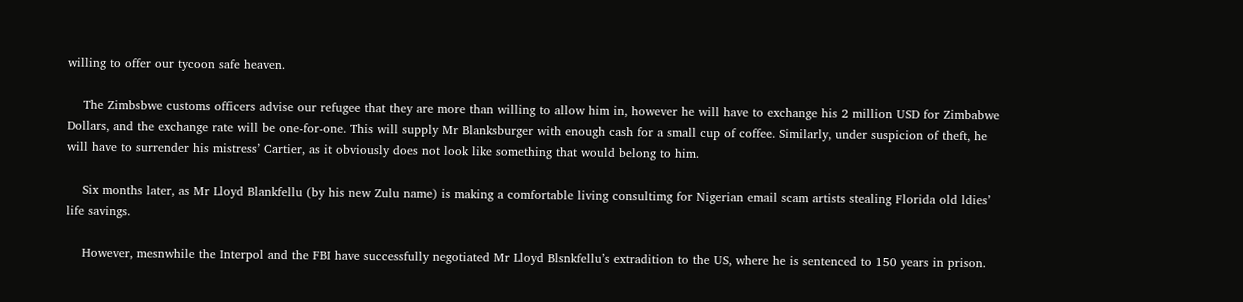willing to offer our tycoon safe heaven.

    The Zimbsbwe customs officers advise our refugee that they are more than willing to allow him in, however he will have to exchange his 2 million USD for Zimbabwe Dollars, and the exchange rate will be one-for-one. This will supply Mr Blanksburger with enough cash for a small cup of coffee. Similarly, under suspicion of theft, he will have to surrender his mistress’ Cartier, as it obviously does not look like something that would belong to him.

    Six months later, as Mr Lloyd Blankfellu (by his new Zulu name) is making a comfortable living consultimg for Nigerian email scam artists stealing Florida old ldies’ life savings.

    However, mesnwhile the Interpol and the FBI have successfully negotiated Mr Lloyd Blsnkfellu’s extradition to the US, where he is sentenced to 150 years in prison.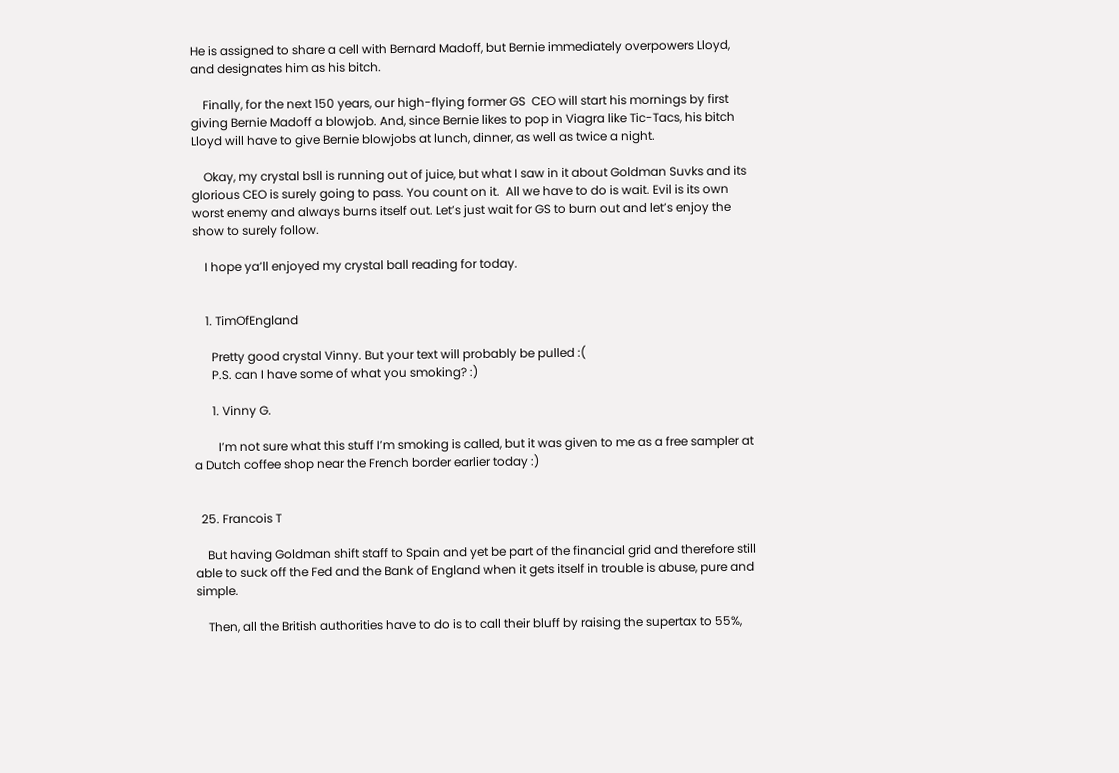He is assigned to share a cell with Bernard Madoff, but Bernie immediately overpowers Lloyd, and designates him as his bitch.

    Finally, for the next 150 years, our high-flying former GS  CEO will start his mornings by first giving Bernie Madoff a blowjob. And, since Bernie likes to pop in Viagra like Tic-Tacs, his bitch Lloyd will have to give Bernie blowjobs at lunch, dinner, as well as twice a night.

    Okay, my crystal bsll is running out of juice, but what I saw in it about Goldman Suvks and its glorious CEO is surely going to pass. You count on it.  All we have to do is wait. Evil is its own worst enemy and always burns itself out. Let’s just wait for GS to burn out and let’s enjoy the show to surely follow.

    I hope ya’ll enjoyed my crystal ball reading for today.


    1. TimOfEngland

      Pretty good crystal Vinny. But your text will probably be pulled :(
      P.S. can I have some of what you smoking? :)

      1. Vinny G.

        I’m not sure what this stuff I’m smoking is called, but it was given to me as a free sampler at a Dutch coffee shop near the French border earlier today :)


  25. Francois T

    But having Goldman shift staff to Spain and yet be part of the financial grid and therefore still able to suck off the Fed and the Bank of England when it gets itself in trouble is abuse, pure and simple.

    Then, all the British authorities have to do is to call their bluff by raising the supertax to 55%,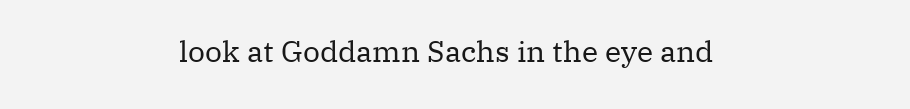look at Goddamn Sachs in the eye and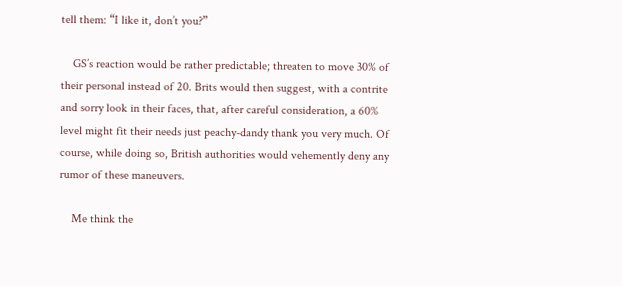tell them: “I like it, don’t you?”

    GS’s reaction would be rather predictable; threaten to move 30% of their personal instead of 20. Brits would then suggest, with a contrite and sorry look in their faces, that, after careful consideration, a 60% level might fit their needs just peachy-dandy thank you very much. Of course, while doing so, British authorities would vehemently deny any rumor of these maneuvers.

    Me think the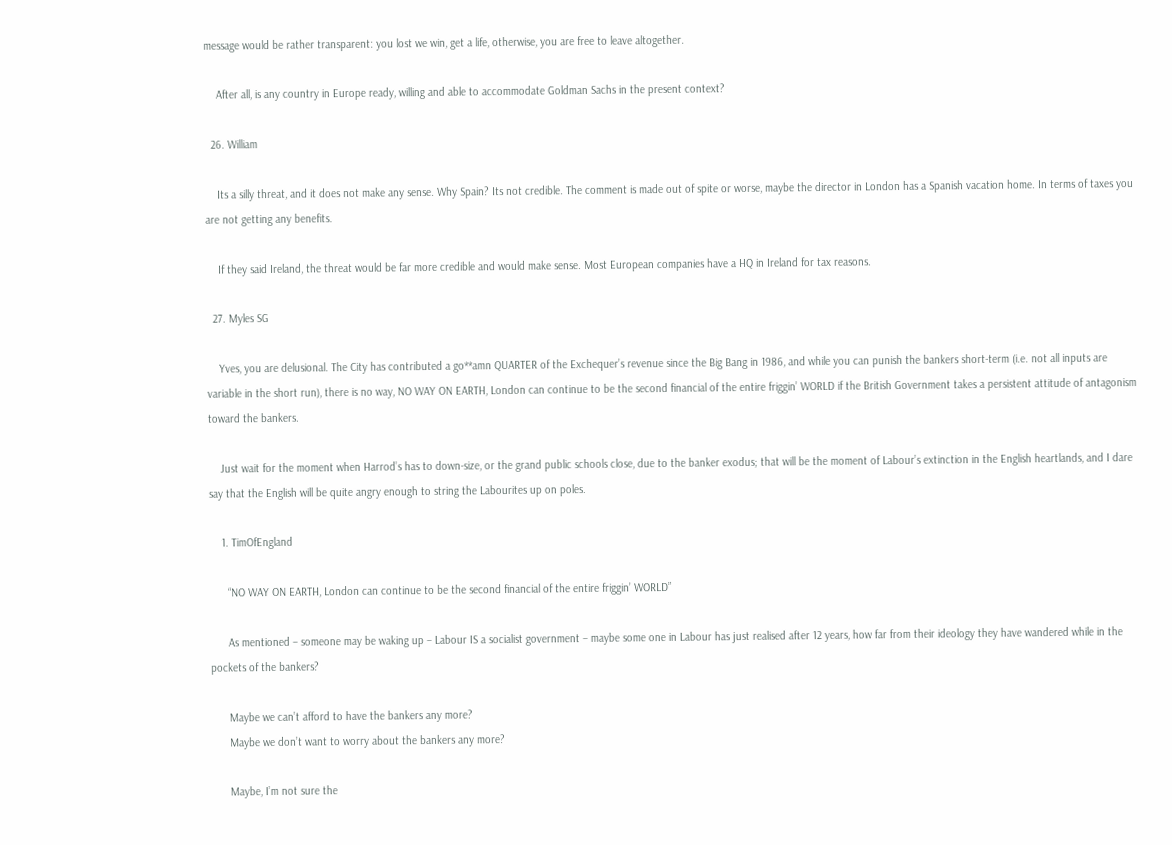message would be rather transparent: you lost we win, get a life, otherwise, you are free to leave altogether.

    After all, is any country in Europe ready, willing and able to accommodate Goldman Sachs in the present context?

  26. William

    Its a silly threat, and it does not make any sense. Why Spain? Its not credible. The comment is made out of spite or worse, maybe the director in London has a Spanish vacation home. In terms of taxes you are not getting any benefits.

    If they said Ireland, the threat would be far more credible and would make sense. Most European companies have a HQ in Ireland for tax reasons.

  27. Myles SG

    Yves, you are delusional. The City has contributed a go**amn QUARTER of the Exchequer’s revenue since the Big Bang in 1986, and while you can punish the bankers short-term (i.e. not all inputs are variable in the short run), there is no way, NO WAY ON EARTH, London can continue to be the second financial of the entire friggin’ WORLD if the British Government takes a persistent attitude of antagonism toward the bankers.

    Just wait for the moment when Harrod’s has to down-size, or the grand public schools close, due to the banker exodus; that will be the moment of Labour’s extinction in the English heartlands, and I dare say that the English will be quite angry enough to string the Labourites up on poles.

    1. TimOfEngland

      “NO WAY ON EARTH, London can continue to be the second financial of the entire friggin’ WORLD”

      As mentioned – someone may be waking up – Labour IS a socialist government – maybe some one in Labour has just realised after 12 years, how far from their ideology they have wandered while in the pockets of the bankers?

      Maybe we can’t afford to have the bankers any more?
      Maybe we don’t want to worry about the bankers any more?

      Maybe, I’m not sure the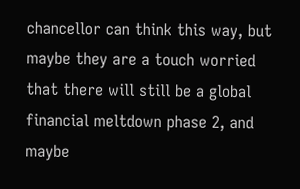chancellor can think this way, but maybe they are a touch worried that there will still be a global financial meltdown phase 2, and maybe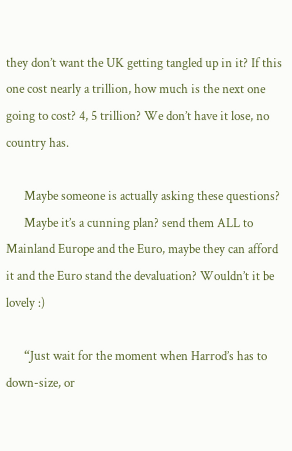they don’t want the UK getting tangled up in it? If this one cost nearly a trillion, how much is the next one going to cost? 4, 5 trillion? We don’t have it lose, no country has.

      Maybe someone is actually asking these questions?
      Maybe it’s a cunning plan? send them ALL to Mainland Europe and the Euro, maybe they can afford it and the Euro stand the devaluation? Wouldn’t it be lovely :)

      “Just wait for the moment when Harrod’s has to down-size, or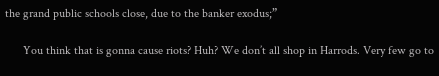the grand public schools close, due to the banker exodus;”

      You think that is gonna cause riots? Huh? We don’t all shop in Harrods. Very few go to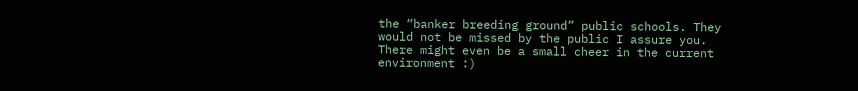the “banker breeding ground” public schools. They would not be missed by the public I assure you. There might even be a small cheer in the current environment :)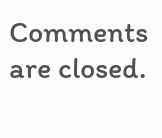Comments are closed.